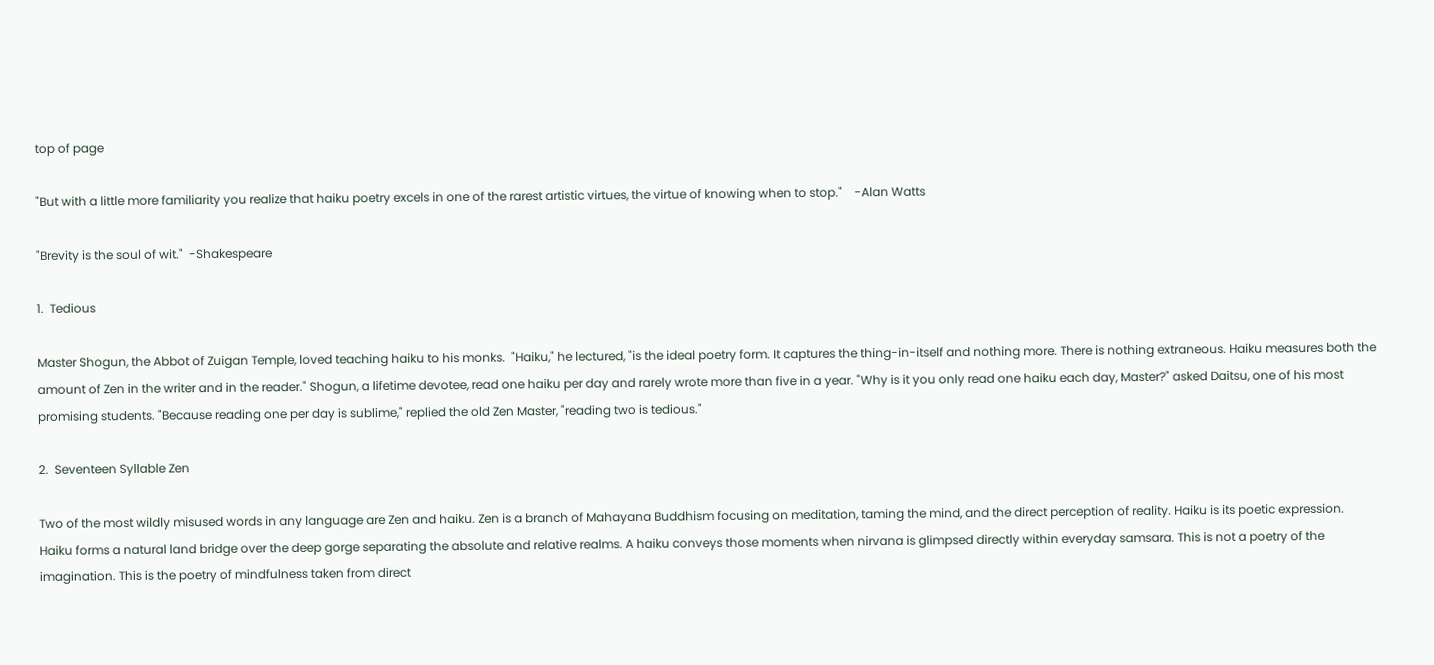top of page

"But with a little more familiarity you realize that haiku poetry excels in one of the rarest artistic virtues, the virtue of knowing when to stop."    -Alan Watts

"Brevity is the soul of wit."  -Shakespeare

1.  Tedious

Master Shogun, the Abbot of Zuigan Temple, loved teaching haiku to his monks.  "Haiku," he lectured, "is the ideal poetry form. It captures the thing-in-itself and nothing more. There is nothing extraneous. Haiku measures both the amount of Zen in the writer and in the reader." Shogun, a lifetime devotee, read one haiku per day and rarely wrote more than five in a year. "Why is it you only read one haiku each day, Master?" asked Daitsu, one of his most promising students. "Because reading one per day is sublime," replied the old Zen Master, "reading two is tedious."

2.  Seventeen Syllable Zen

Two of the most wildly misused words in any language are Zen and haiku. Zen is a branch of Mahayana Buddhism focusing on meditation, taming the mind, and the direct perception of reality. Haiku is its poetic expression. Haiku forms a natural land bridge over the deep gorge separating the absolute and relative realms. A haiku conveys those moments when nirvana is glimpsed directly within everyday samsara. This is not a poetry of the imagination. This is the poetry of mindfulness taken from direct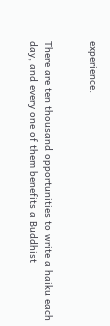experience.


There are ten thousand opportunities to write a haiku each day, and every one of them benefits a Buddhist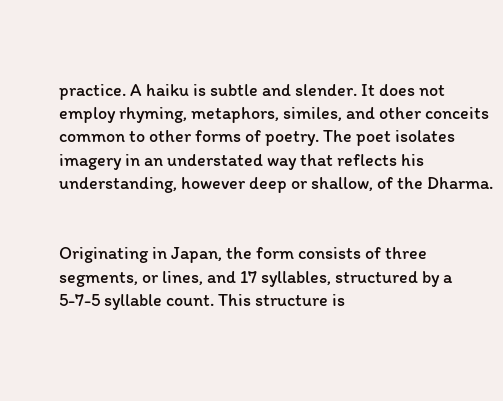practice. A haiku is subtle and slender. It does not employ rhyming, metaphors, similes, and other conceits common to other forms of poetry. The poet isolates imagery in an understated way that reflects his understanding, however deep or shallow, of the Dharma.


Originating in Japan, the form consists of three segments, or lines, and 17 syllables, structured by a 5-7-5 syllable count. This structure is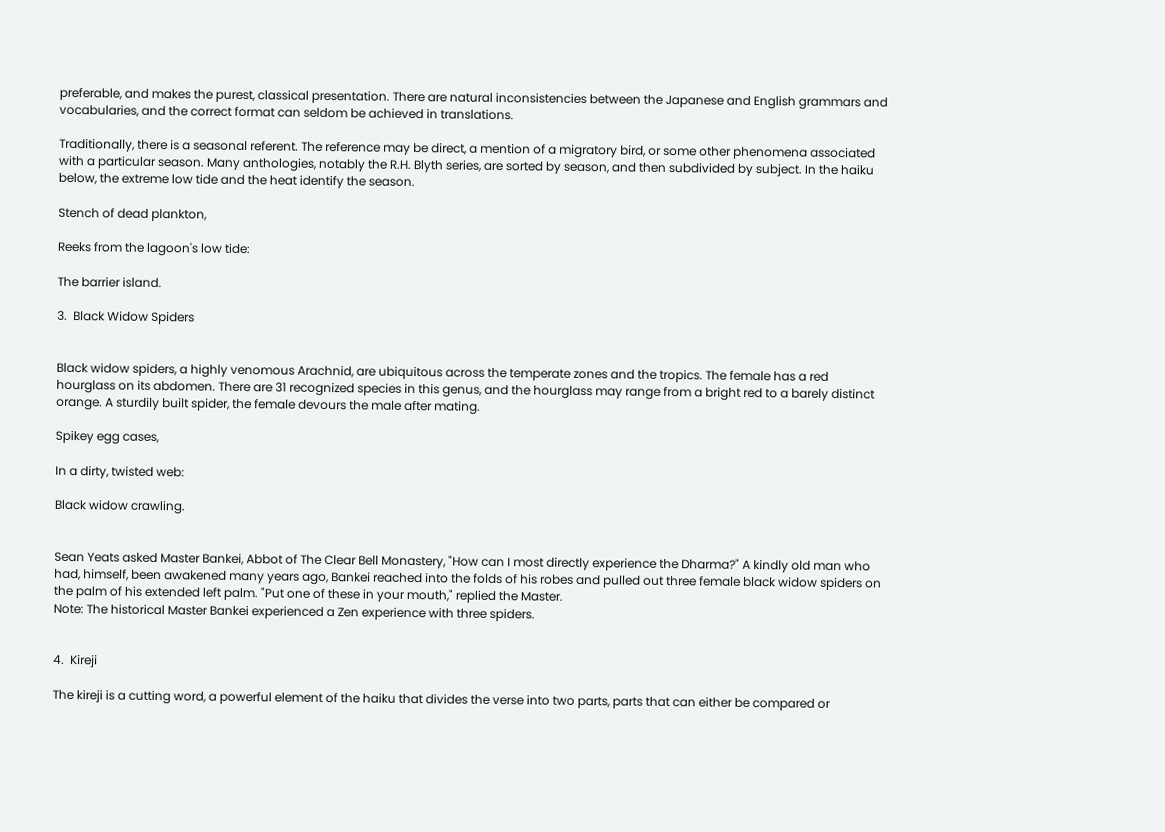preferable, and makes the purest, classical presentation. There are natural inconsistencies between the Japanese and English grammars and vocabularies, and the correct format can seldom be achieved in translations.

Traditionally, there is a seasonal referent. The reference may be direct, a mention of a migratory bird, or some other phenomena associated with a particular season. Many anthologies, notably the R.H. Blyth series, are sorted by season, and then subdivided by subject. In the haiku below, the extreme low tide and the heat identify the season.

Stench of dead plankton,

Reeks from the lagoon's low tide:

The barrier island.

3.  Black Widow Spiders


Black widow spiders, a highly venomous Arachnid, are ubiquitous across the temperate zones and the tropics. The female has a red hourglass on its abdomen. There are 31 recognized species in this genus, and the hourglass may range from a bright red to a barely distinct orange. A sturdily built spider, the female devours the male after mating.

Spikey egg cases,

In a dirty, twisted web:

Black widow crawling.


Sean Yeats asked Master Bankei, Abbot of The Clear Bell Monastery, "How can I most directly experience the Dharma?" A kindly old man who had, himself, been awakened many years ago, Bankei reached into the folds of his robes and pulled out three female black widow spiders on the palm of his extended left palm. "Put one of these in your mouth," replied the Master.
Note: The historical Master Bankei experienced a Zen experience with three spiders.


4.  Kireji

The kireji is a cutting word, a powerful element of the haiku that divides the verse into two parts, parts that can either be compared or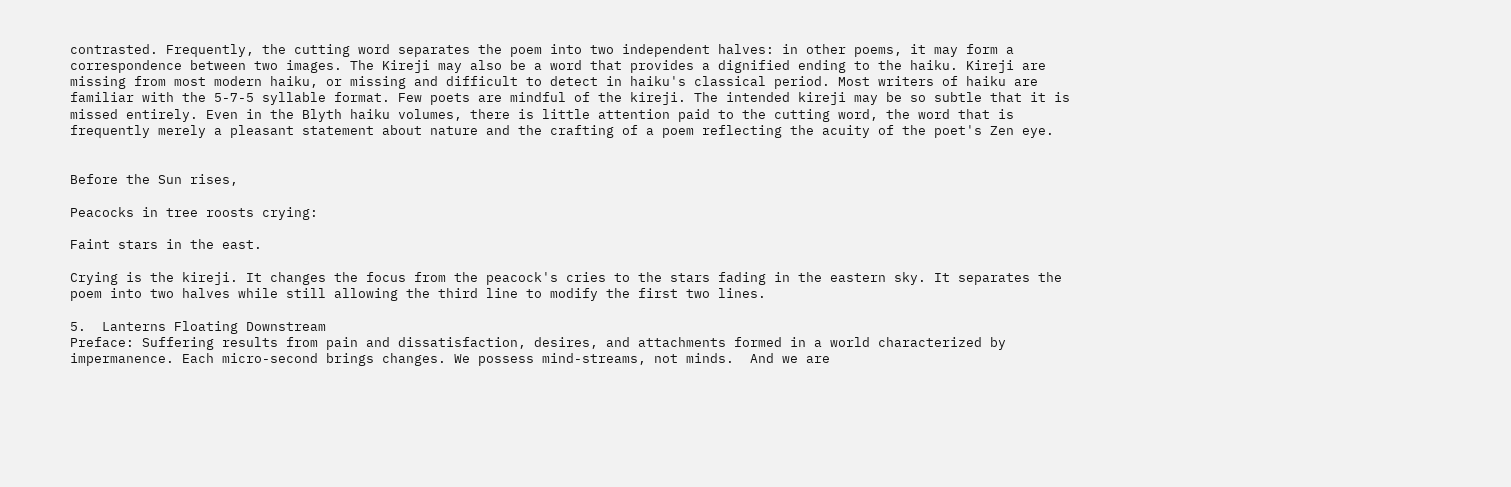contrasted. Frequently, the cutting word separates the poem into two independent halves: in other poems, it may form a correspondence between two images. The Kireji may also be a word that provides a dignified ending to the haiku. Kireji are missing from most modern haiku, or missing and difficult to detect in haiku's classical period. Most writers of haiku are familiar with the 5-7-5 syllable format. Few poets are mindful of the kireji. The intended kireji may be so subtle that it is missed entirely. Even in the Blyth haiku volumes, there is little attention paid to the cutting word, the word that is frequently merely a pleasant statement about nature and the crafting of a poem reflecting the acuity of the poet's Zen eye.


Before the Sun rises,

Peacocks in tree roosts crying:

Faint stars in the east.

Crying is the kireji. It changes the focus from the peacock's cries to the stars fading in the eastern sky. It separates the poem into two halves while still allowing the third line to modify the first two lines.

5.  Lanterns Floating Downstream
Preface: Suffering results from pain and dissatisfaction, desires, and attachments formed in a world characterized by impermanence. Each micro-second brings changes. We possess mind-streams, not minds.  And we are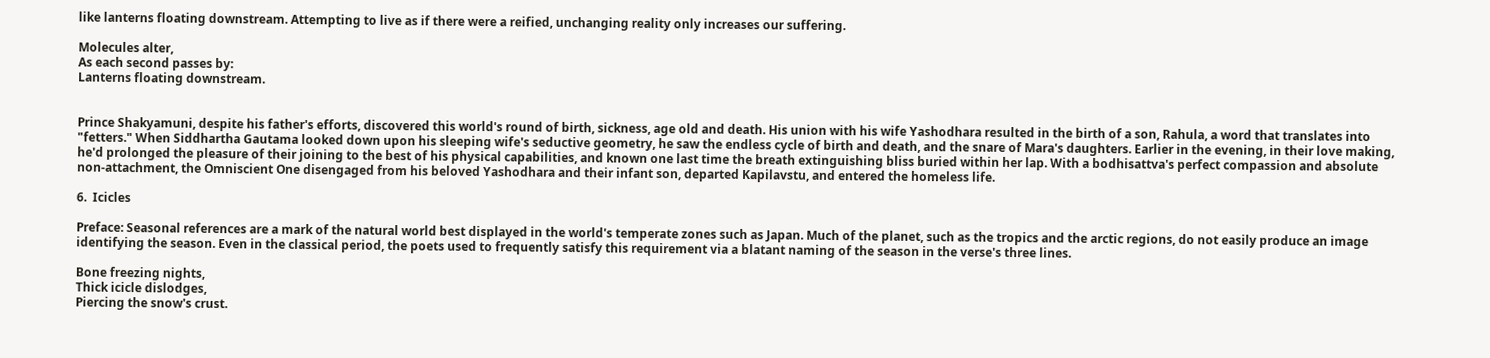like lanterns floating downstream. Attempting to live as if there were a reified, unchanging reality only increases our suffering.

Molecules alter,
As each second passes by:
Lanterns floating downstream.


Prince Shakyamuni, despite his father's efforts, discovered this world's round of birth, sickness, age old and death. His union with his wife Yashodhara resulted in the birth of a son, Rahula, a word that translates into "fetters." When Siddhartha Gautama looked down upon his sleeping wife's seductive geometry, he saw the endless cycle of birth and death, and the snare of Mara's daughters. Earlier in the evening, in their love making, he'd prolonged the pleasure of their joining to the best of his physical capabilities, and known one last time the breath extinguishing bliss buried within her lap. With a bodhisattva's perfect compassion and absolute non-attachment, the Omniscient One disengaged from his beloved Yashodhara and their infant son, departed Kapilavstu, and entered the homeless life.

6.  Icicles

Preface: Seasonal references are a mark of the natural world best displayed in the world's temperate zones such as Japan. Much of the planet, such as the tropics and the arctic regions, do not easily produce an image identifying the season. Even in the classical period, the poets used to frequently satisfy this requirement via a blatant naming of the season in the verse's three lines.

Bone freezing nights,
Thick icicle dislodges,
Piercing the snow's crust.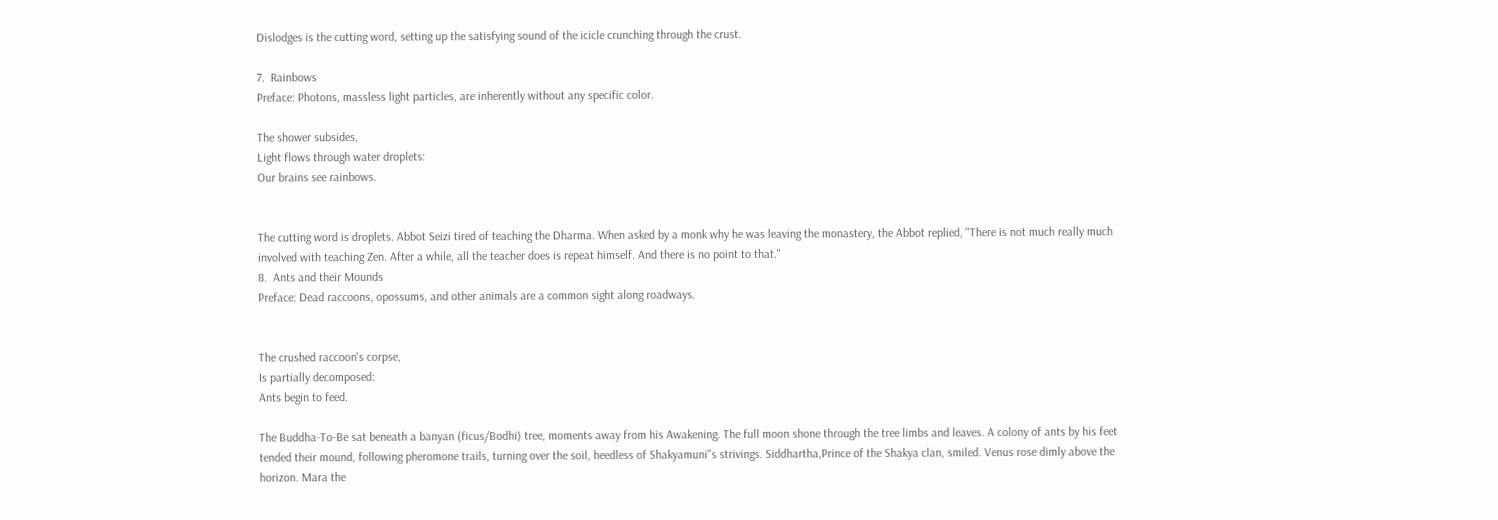Dislodges is the cutting word, setting up the satisfying sound of the icicle crunching through the crust.

7.  Rainbows
Preface: Photons, massless light particles, are inherently without any specific color.

The shower subsides,
Light flows through water droplets:
Our brains see rainbows.


The cutting word is droplets. Abbot Seizi tired of teaching the Dharma. When asked by a monk why he was leaving the monastery, the Abbot replied, "There is not much really much
involved with teaching Zen. After a while, all the teacher does is repeat himself. And there is no point to that."
8.  Ants and their Mounds
Preface: Dead raccoons, opossums, and other animals are a common sight along roadways.


The crushed raccoon's corpse,
Is partially decomposed:
Ants begin to feed.

The Buddha-To-Be sat beneath a banyan (ficus/Bodhi) tree, moments away from his Awakening. The full moon shone through the tree limbs and leaves. A colony of ants by his feet tended their mound, following pheromone trails, turning over the soil, heedless of Shakyamuni"s strivings. Siddhartha,Prince of the Shakya clan, smiled. Venus rose dimly above the horizon. Mara the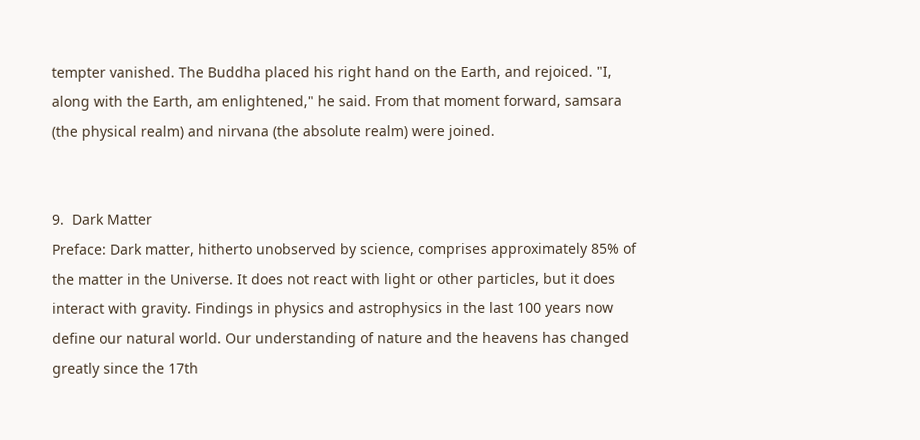tempter vanished. The Buddha placed his right hand on the Earth, and rejoiced. "I, along with the Earth, am enlightened," he said. From that moment forward, samsara (the physical realm) and nirvana (the absolute realm) were joined.


9.  Dark Matter
Preface: Dark matter, hitherto unobserved by science, comprises approximately 85% of the matter in the Universe. It does not react with light or other particles, but it does interact with gravity. Findings in physics and astrophysics in the last 100 years now define our natural world. Our understanding of nature and the heavens has changed greatly since the 17th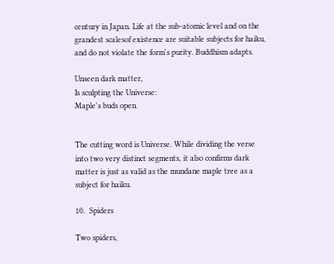century in Japan. Life at the sub-atomic level and on the grandest scalesof existence are suitable subjects for haiku, and do not violate the form's purity. Buddhism adapts.

Unseen dark matter,
Is sculpting the Universe:
Maple's buds open.


The cutting word is Universe. While dividing the verse into two very distinct segments, it also confirms dark matter is just as valid as the mundane maple tree as a subject for haiku.

10.  Spiders

Two spiders,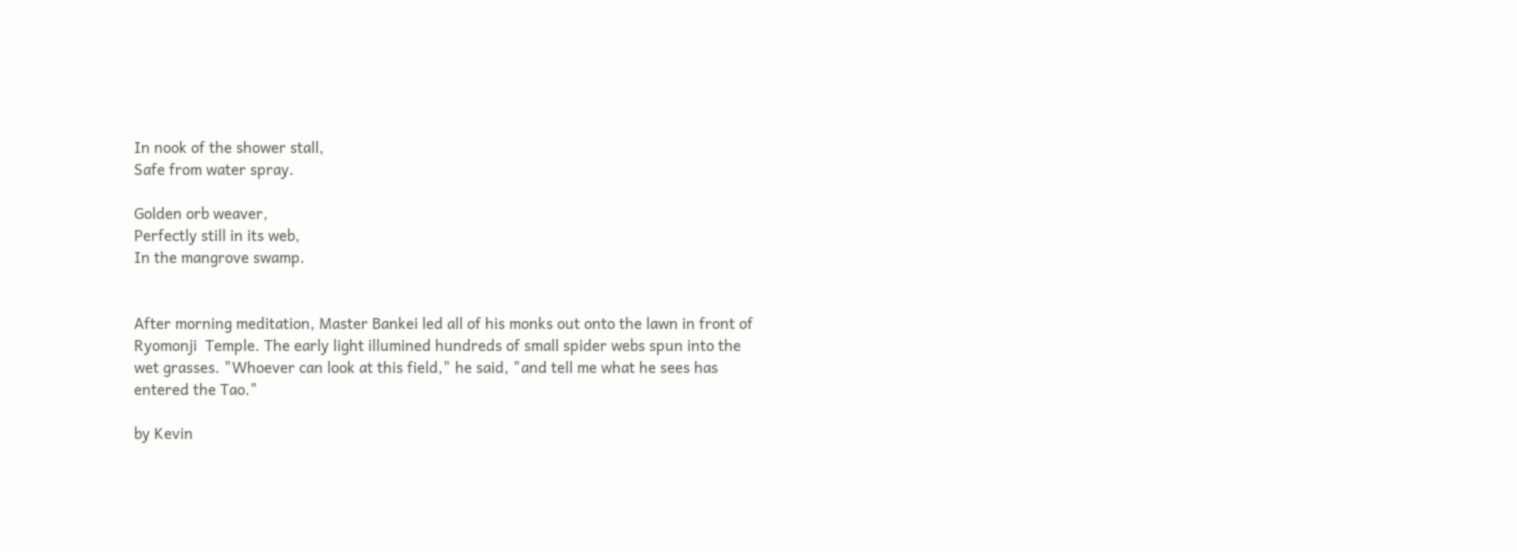In nook of the shower stall,
Safe from water spray.

Golden orb weaver,
Perfectly still in its web,
In the mangrove swamp.


After morning meditation, Master Bankei led all of his monks out onto the lawn in front of Ryomonji  Temple. The early light illumined hundreds of small spider webs spun into the wet grasses. "Whoever can look at this field," he said, "and tell me what he sees has entered the Tao."

by Kevin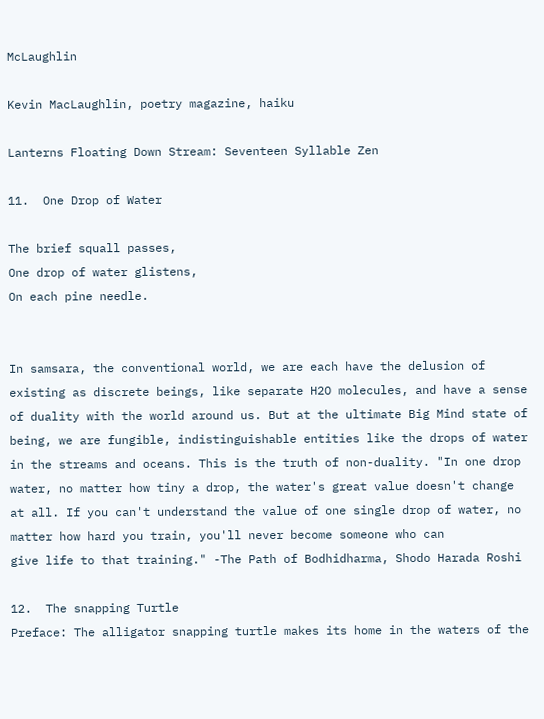McLaughlin

Kevin MacLaughlin, poetry magazine, haiku

Lanterns Floating Down Stream: Seventeen Syllable Zen

11.  One Drop of Water

The brief squall passes,
One drop of water glistens,
On each pine needle.


In samsara, the conventional world, we are each have the delusion of existing as discrete beings, like separate H2O molecules, and have a sense of duality with the world around us. But at the ultimate Big Mind state of being, we are fungible, indistinguishable entities like the drops of water in the streams and oceans. This is the truth of non-duality. "In one drop water, no matter how tiny a drop, the water's great value doesn't change at all. If you can't understand the value of one single drop of water, no matter how hard you train, you'll never become someone who can
give life to that training." -The Path of Bodhidharma, Shodo Harada Roshi

12.  The snapping Turtle
Preface: The alligator snapping turtle makes its home in the waters of the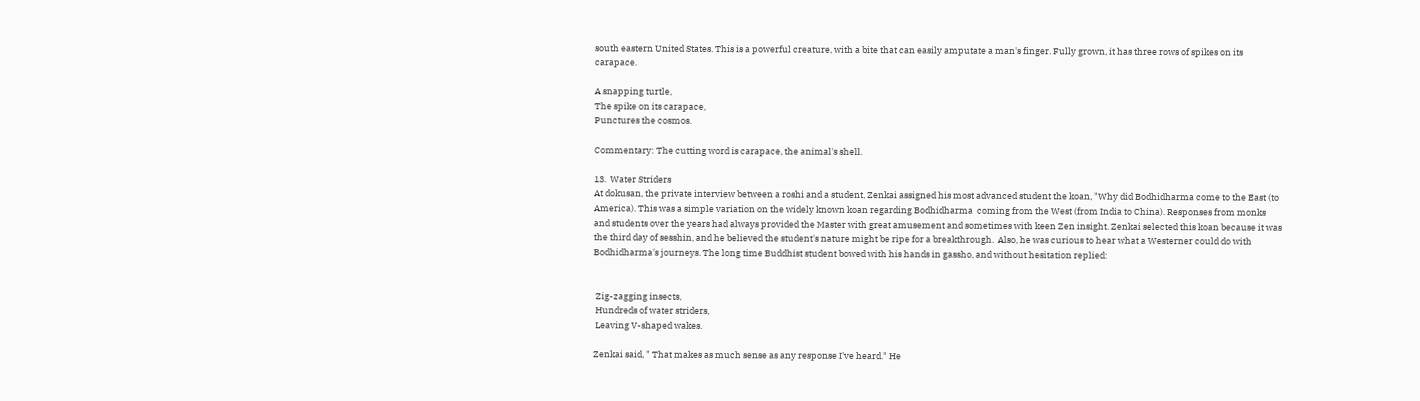south eastern United States. This is a powerful creature, with a bite that can easily amputate a man's finger. Fully grown, it has three rows of spikes on its carapace.

A snapping turtle,
The spike on its carapace,
Punctures the cosmos.

Commentary: The cutting word is carapace, the animal's shell.

13.  Water Striders
At dokusan, the private interview between a roshi and a student, Zenkai assigned his most advanced student the koan, "Why did Bodhidharma come to the East (to America). This was a simple variation on the widely known koan regarding Bodhidharma  coming from the West (from India to China). Responses from monks and students over the years had always provided the Master with great amusement and sometimes with keen Zen insight. Zenkai selected this koan because it was the third day of sesshin, and he believed the student's nature might be ripe for a breakthrough.  Also, he was curious to hear what a Westerner could do with Bodhidharma's journeys. The long time Buddhist student bowed with his hands in gassho, and without hesitation replied:


 Zig-zagging insects,
 Hundreds of water striders,
 Leaving V-shaped wakes.

Zenkai said, " That makes as much sense as any response I've heard." He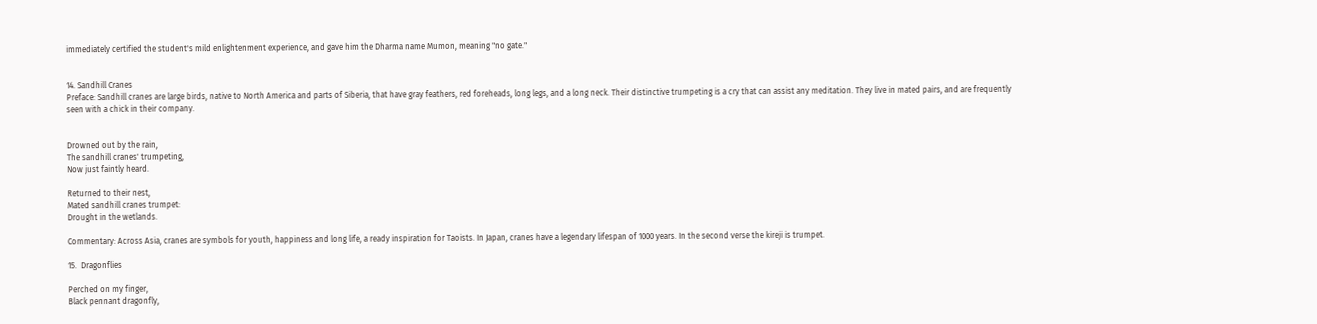immediately certified the student's mild enlightenment experience, and gave him the Dharma name Mumon, meaning "no gate."


14. Sandhill Cranes
Preface: Sandhill cranes are large birds, native to North America and parts of Siberia, that have gray feathers, red foreheads, long legs, and a long neck. Their distinctive trumpeting is a cry that can assist any meditation. They live in mated pairs, and are frequently seen with a chick in their company.


Drowned out by the rain,
The sandhill cranes' trumpeting,
Now just faintly heard.

Returned to their nest,
Mated sandhill cranes trumpet:
Drought in the wetlands.

Commentary: Across Asia, cranes are symbols for youth, happiness and long life, a ready inspiration for Taoists. In Japan, cranes have a legendary lifespan of 1000 years. In the second verse the kireji is trumpet.

15.  Dragonflies

Perched on my finger,
Black pennant dragonfly,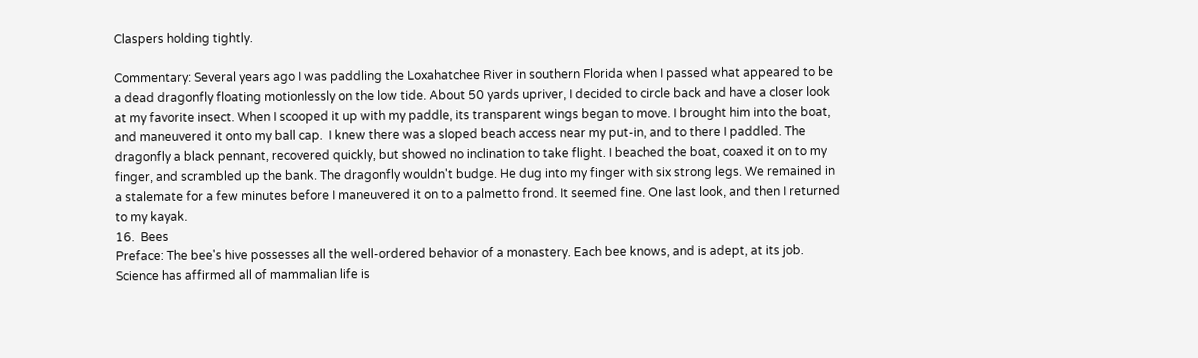Claspers holding tightly.

Commentary: Several years ago I was paddling the Loxahatchee River in southern Florida when I passed what appeared to be a dead dragonfly floating motionlessly on the low tide. About 50 yards upriver, I decided to circle back and have a closer look at my favorite insect. When I scooped it up with my paddle, its transparent wings began to move. I brought him into the boat, and maneuvered it onto my ball cap.  I knew there was a sloped beach access near my put-in, and to there I paddled. The dragonfly a black pennant, recovered quickly, but showed no inclination to take flight. I beached the boat, coaxed it on to my finger, and scrambled up the bank. The dragonfly wouldn't budge. He dug into my finger with six strong legs. We remained in a stalemate for a few minutes before I maneuvered it on to a palmetto frond. It seemed fine. One last look, and then I returned to my kayak.
16.  Bees
Preface: The bee's hive possesses all the well-ordered behavior of a monastery. Each bee knows, and is adept, at its job. Science has affirmed all of mammalian life is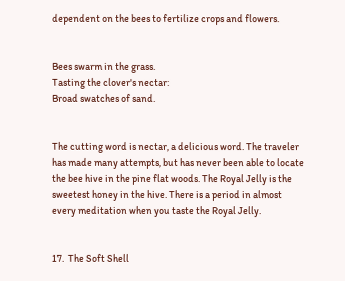dependent on the bees to fertilize crops and flowers.


Bees swarm in the grass.
Tasting the clover's nectar:
Broad swatches of sand.


The cutting word is nectar, a delicious word. The traveler has made many attempts, but has never been able to locate the bee hive in the pine flat woods. The Royal Jelly is the sweetest honey in the hive. There is a period in almost every meditation when you taste the Royal Jelly.


17.  The Soft Shell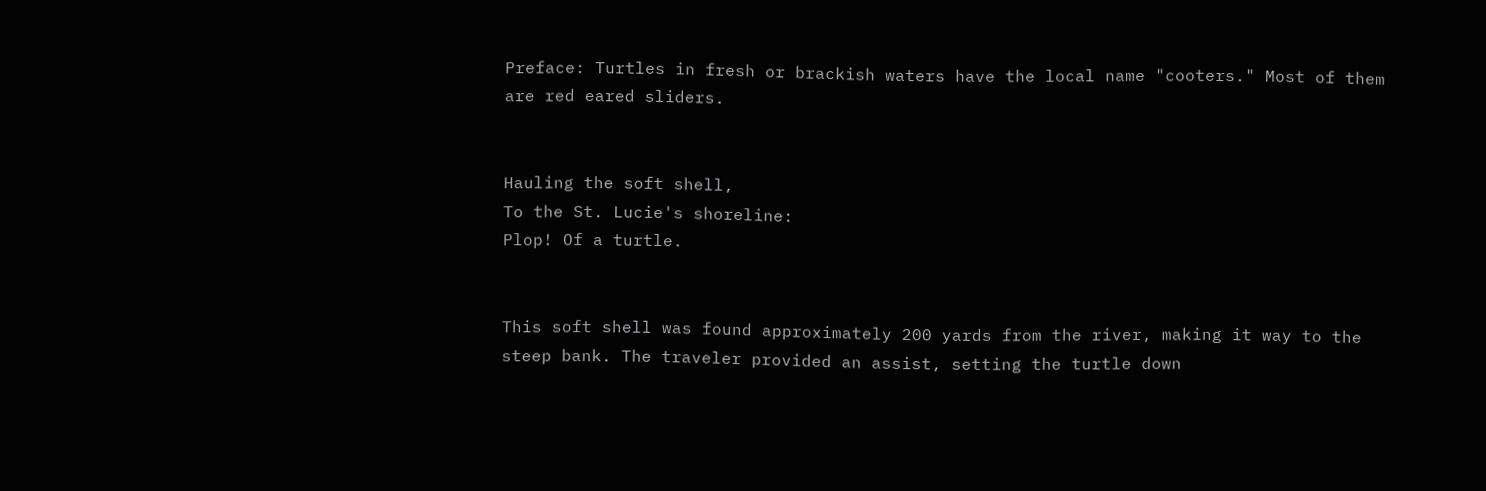Preface: Turtles in fresh or brackish waters have the local name "cooters." Most of them are red eared sliders.


Hauling the soft shell,
To the St. Lucie's shoreline:
Plop! Of a turtle.


This soft shell was found approximately 200 yards from the river, making it way to the steep bank. The traveler provided an assist, setting the turtle down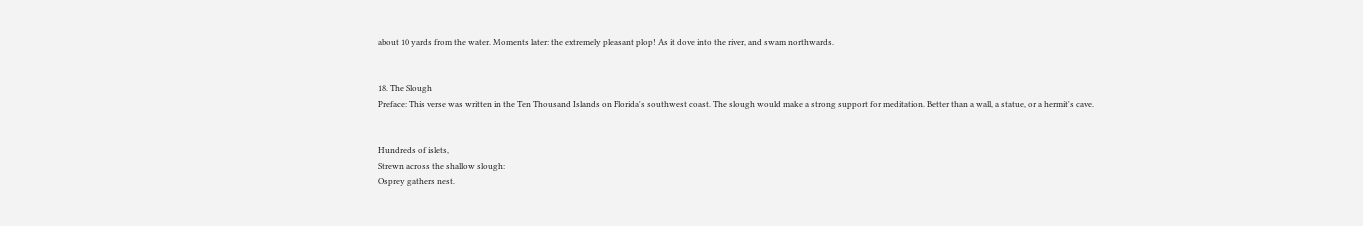about 10 yards from the water. Moments later: the extremely pleasant plop! As it dove into the river, and swam northwards.


18. The Slough
Preface: This verse was written in the Ten Thousand Islands on Florida's southwest coast. The slough would make a strong support for meditation. Better than a wall, a statue, or a hermit's cave.


Hundreds of islets,
Strewn across the shallow slough:
Osprey gathers nest.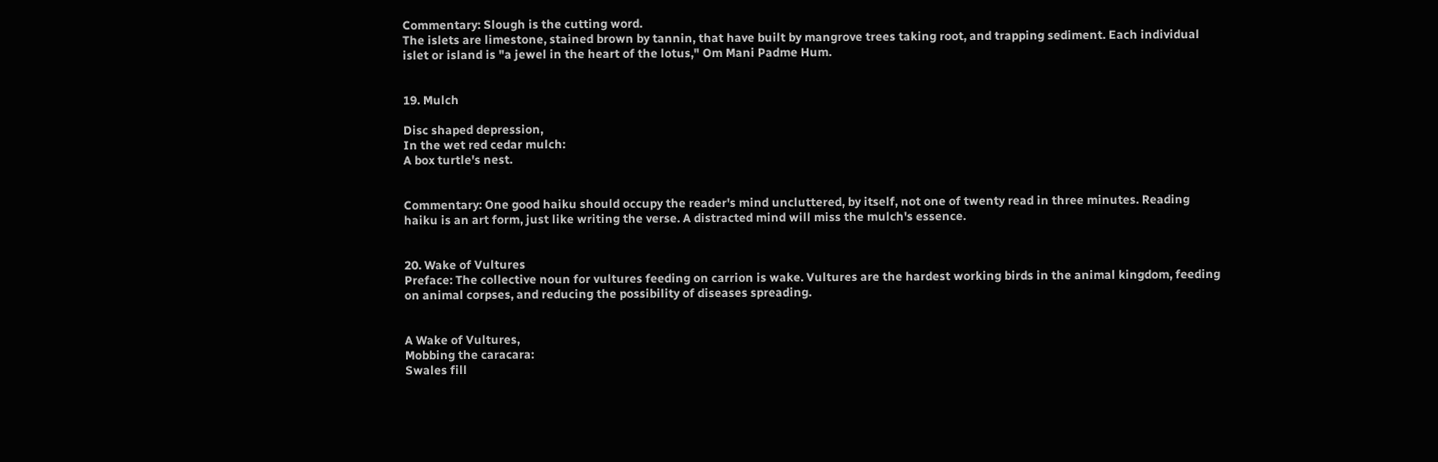Commentary: Slough is the cutting word.
The islets are limestone, stained brown by tannin, that have built by mangrove trees taking root, and trapping sediment. Each individual islet or island is "a jewel in the heart of the lotus," Om Mani Padme Hum.


19. Mulch

Disc shaped depression,
In the wet red cedar mulch:
A box turtle's nest.


Commentary: One good haiku should occupy the reader's mind uncluttered, by itself, not one of twenty read in three minutes. Reading haiku is an art form, just like writing the verse. A distracted mind will miss the mulch's essence.


20. Wake of Vultures
Preface: The collective noun for vultures feeding on carrion is wake. Vultures are the hardest working birds in the animal kingdom, feeding on animal corpses, and reducing the possibility of diseases spreading.


A Wake of Vultures,
Mobbing the caracara:
Swales fill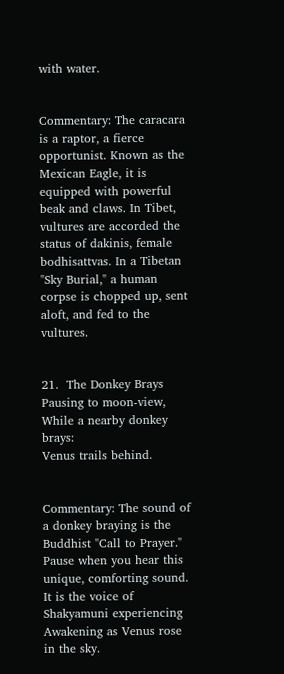with water.


Commentary: The caracara is a raptor, a fierce opportunist. Known as the Mexican Eagle, it is equipped with powerful beak and claws. In Tibet, vultures are accorded the status of dakinis, female bodhisattvas. In a Tibetan "Sky Burial," a human corpse is chopped up, sent aloft, and fed to the vultures.


21.  The Donkey Brays
Pausing to moon-view,
While a nearby donkey brays:
Venus trails behind.


Commentary: The sound of a donkey braying is the Buddhist "Call to Prayer." Pause when you hear this unique, comforting sound. It is the voice of Shakyamuni experiencing Awakening as Venus rose in the sky.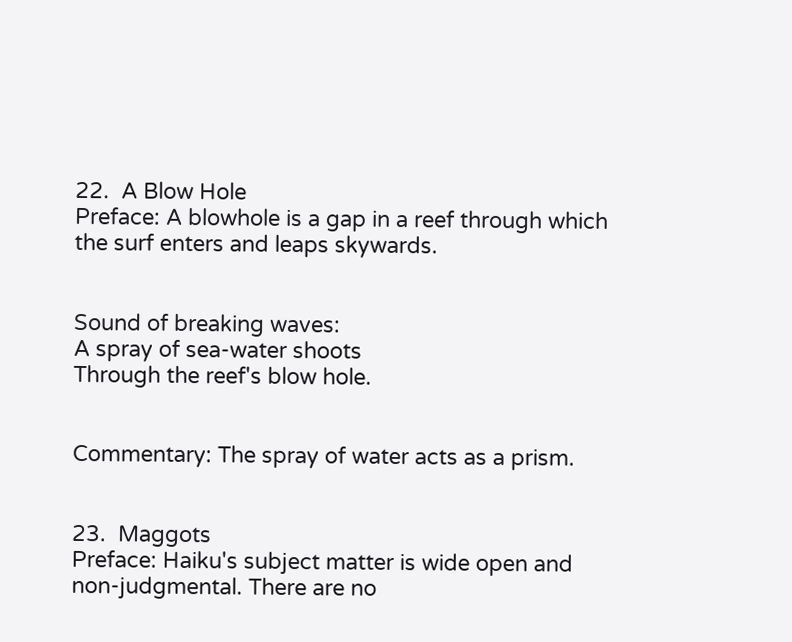22.  A Blow Hole
Preface: A blowhole is a gap in a reef through which the surf enters and leaps skywards.


Sound of breaking waves:
A spray of sea-water shoots
Through the reef's blow hole.


Commentary: The spray of water acts as a prism.


23.  Maggots
Preface: Haiku's subject matter is wide open and non-judgmental. There are no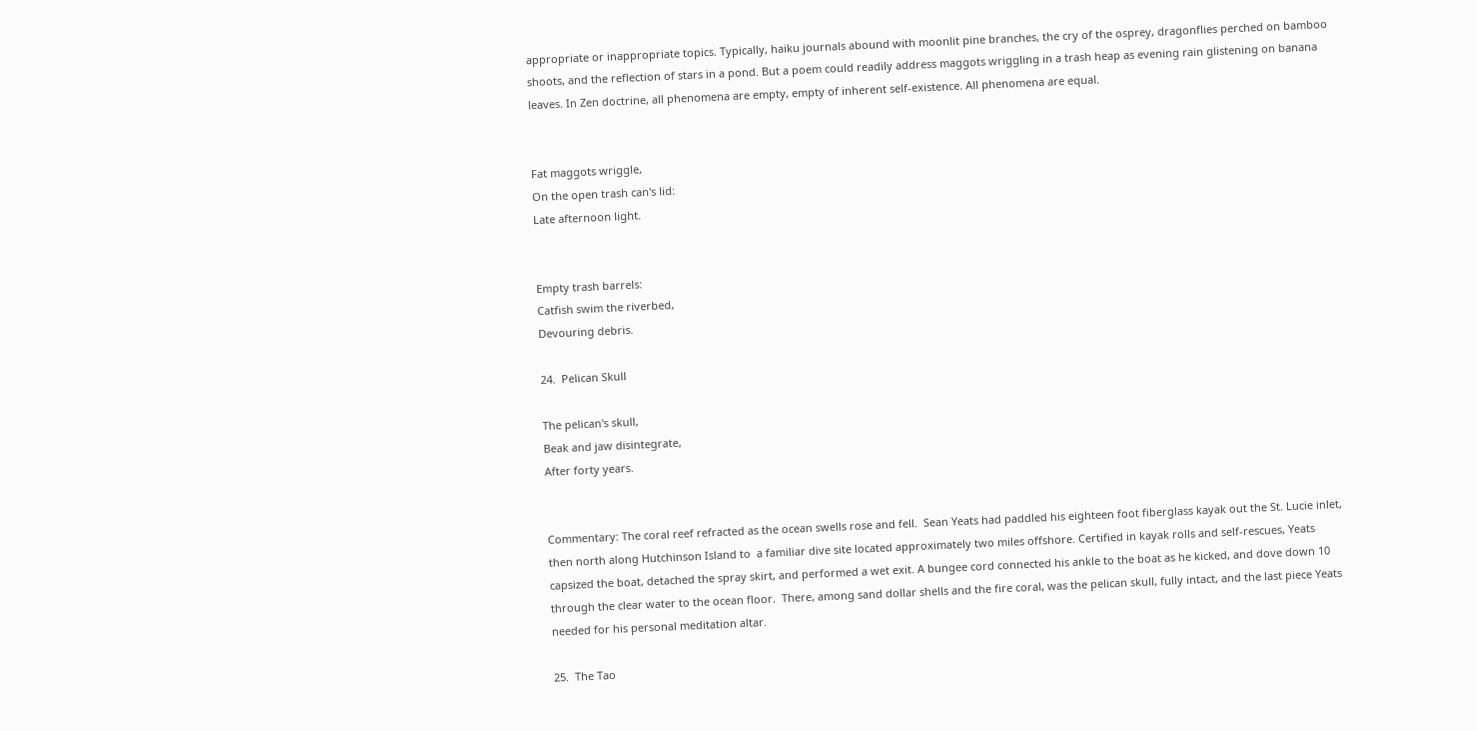appropriate or inappropriate topics. Typically, haiku journals abound with moonlit pine branches, the cry of the osprey, dragonflies perched on bamboo shoots, and the reflection of stars in a pond. But a poem could readily address maggots wriggling in a trash heap as evening rain glistening on banana leaves. In Zen doctrine, all phenomena are empty, empty of inherent self-existence. All phenomena are equal.


Fat maggots wriggle,
On the open trash can's lid:
Late afternoon light.


Empty trash barrels:
Catfish swim the riverbed,
Devouring debris.

24.  Pelican Skull

The pelican's skull,
Beak and jaw disintegrate,
After forty years.


Commentary: The coral reef refracted as the ocean swells rose and fell.  Sean Yeats had paddled his eighteen foot fiberglass kayak out the St. Lucie inlet, then north along Hutchinson Island to  a familiar dive site located approximately two miles offshore. Certified in kayak rolls and self-rescues, Yeats capsized the boat, detached the spray skirt, and performed a wet exit. A bungee cord connected his ankle to the boat as he kicked, and dove down 10 through the clear water to the ocean floor.  There, among sand dollar shells and the fire coral, was the pelican skull, fully intact, and the last piece Yeats needed for his personal meditation altar.

25.  The Tao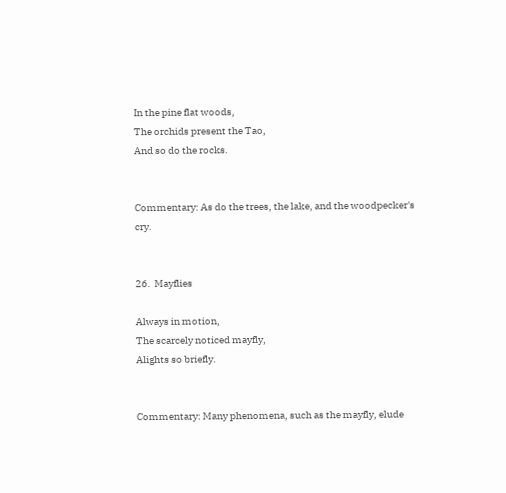In the pine flat woods,
The orchids present the Tao,
And so do the rocks.


Commentary: As do the trees, the lake, and the woodpecker's cry.


26.  Mayflies

Always in motion,
The scarcely noticed mayfly,
Alights so briefly.


Commentary: Many phenomena, such as the mayfly, elude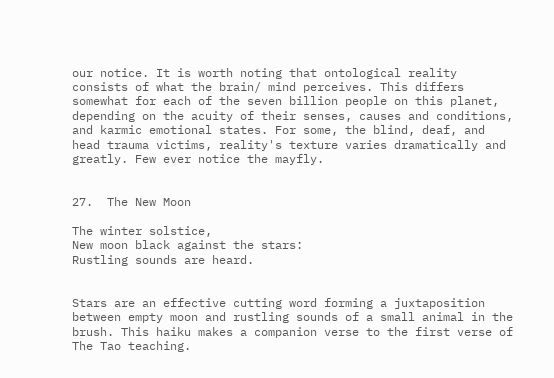our notice. It is worth noting that ontological reality consists of what the brain/ mind perceives. This differs somewhat for each of the seven billion people on this planet, depending on the acuity of their senses, causes and conditions, and karmic emotional states. For some, the blind, deaf, and head trauma victims, reality's texture varies dramatically and greatly. Few ever notice the mayfly.


27.  The New Moon

The winter solstice,
New moon black against the stars:
Rustling sounds are heard.


Stars are an effective cutting word forming a juxtaposition between empty moon and rustling sounds of a small animal in the brush. This haiku makes a companion verse to the first verse of The Tao teaching.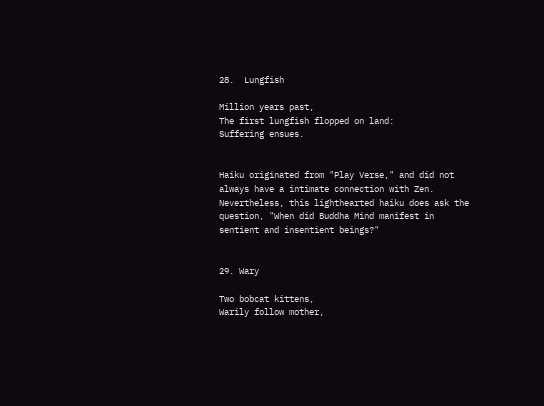28.  Lungfish

Million years past,
The first lungfish flopped on land:
Suffering ensues.


Haiku originated from "Play Verse," and did not always have a intimate connection with Zen. Nevertheless, this lighthearted haiku does ask the question, "When did Buddha Mind manifest in sentient and insentient beings?"


29. Wary

Two bobcat kittens,
Warily follow mother,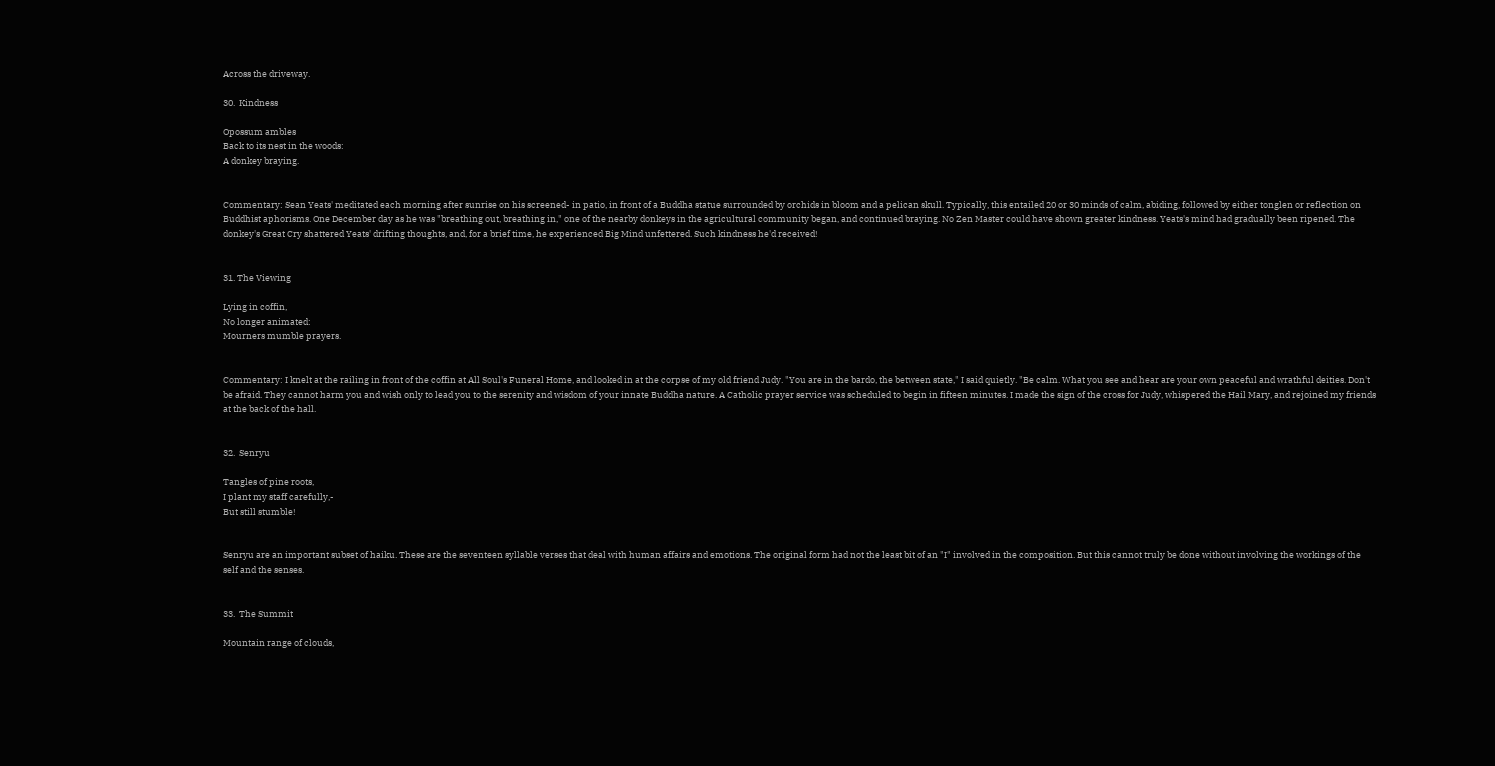Across the driveway.

30.  Kindness

Opossum ambles
Back to its nest in the woods:
A donkey braying.


Commentary: Sean Yeats' meditated each morning after sunrise on his screened- in patio, in front of a Buddha statue surrounded by orchids in bloom and a pelican skull. Typically, this entailed 20 or 30 minds of calm, abiding, followed by either tonglen or reflection on Buddhist aphorisms. One December day as he was "breathing out, breathing in," one of the nearby donkeys in the agricultural community began, and continued braying. No Zen Master could have shown greater kindness. Yeats's mind had gradually been ripened. The donkey's Great Cry shattered Yeats' drifting thoughts, and, for a brief time, he experienced Big Mind unfettered. Such kindness he'd received!


31. The Viewing

Lying in coffin,
No longer animated:
Mourners mumble prayers.


Commentary: I knelt at the railing in front of the coffin at All Soul's Funeral Home, and looked in at the corpse of my old friend Judy. "You are in the bardo, the between state," I said quietly. "Be calm. What you see and hear are your own peaceful and wrathful deities. Don't be afraid. They cannot harm you and wish only to lead you to the serenity and wisdom of your innate Buddha nature. A Catholic prayer service was scheduled to begin in fifteen minutes. I made the sign of the cross for Judy, whispered the Hail Mary, and rejoined my friends at the back of the hall.


32.  Senryu

Tangles of pine roots,
I plant my staff carefully,-
But still stumble!


Senryu are an important subset of haiku. These are the seventeen syllable verses that deal with human affairs and emotions. The original form had not the least bit of an "I" involved in the composition. But this cannot truly be done without involving the workings of the self and the senses.


33.  The Summit

Mountain range of clouds,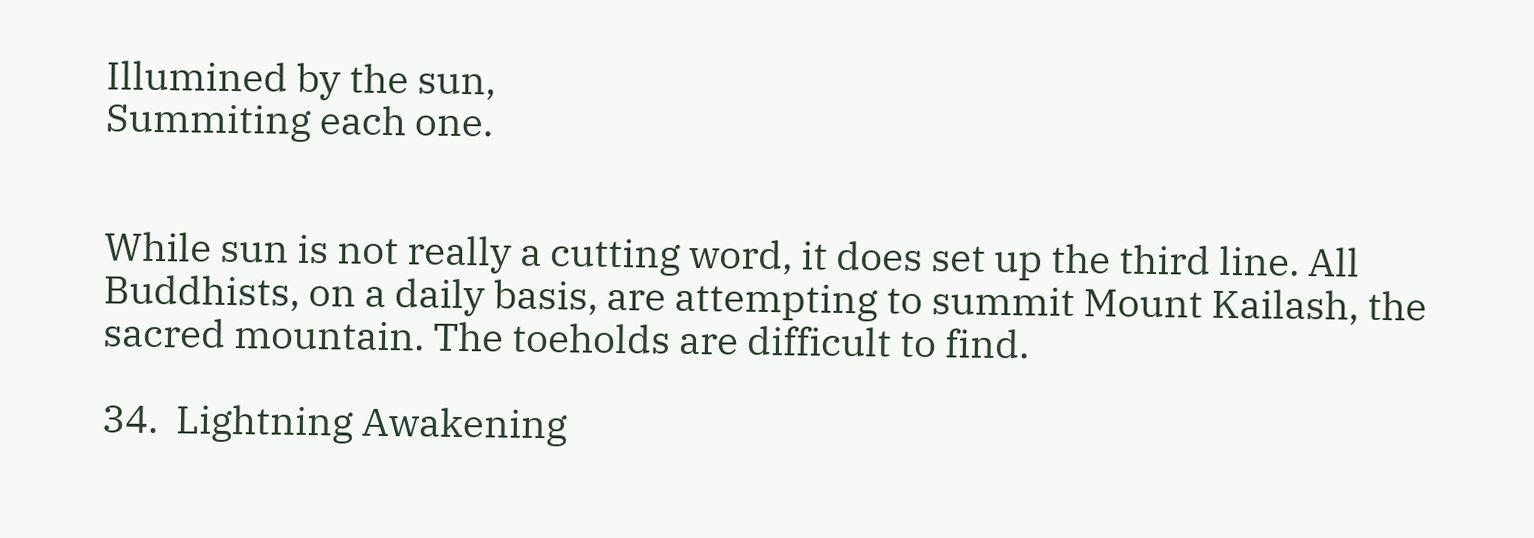Illumined by the sun,
Summiting each one.


While sun is not really a cutting word, it does set up the third line. All Buddhists, on a daily basis, are attempting to summit Mount Kailash, the sacred mountain. The toeholds are difficult to find.

34.  Lightning Awakening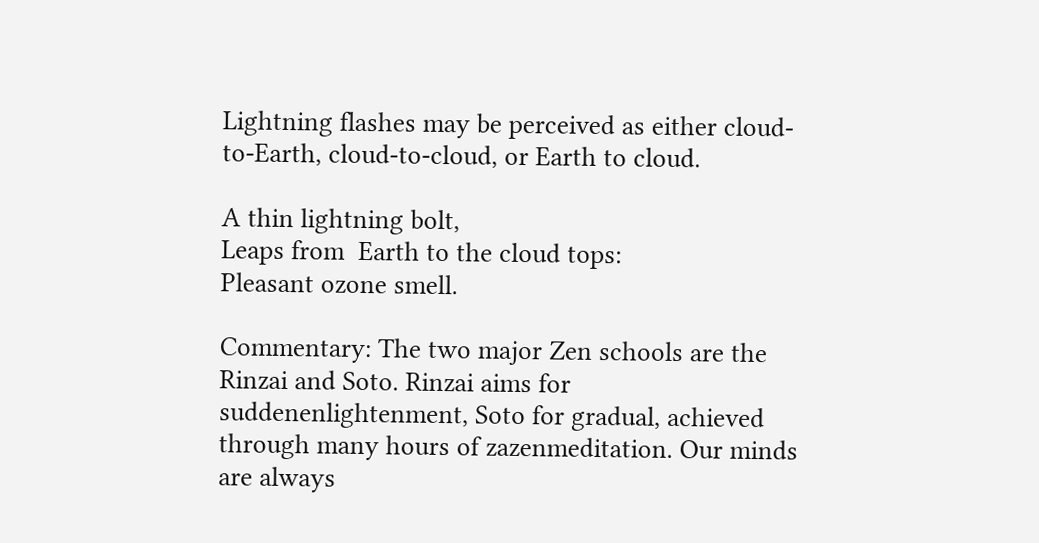Lightning flashes may be perceived as either cloud-to-Earth, cloud-to-cloud, or Earth to cloud.

A thin lightning bolt,
Leaps from  Earth to the cloud tops:
Pleasant ozone smell.

Commentary: The two major Zen schools are the Rinzai and Soto. Rinzai aims for suddenenlightenment, Soto for gradual, achieved through many hours of zazenmeditation. Our minds are always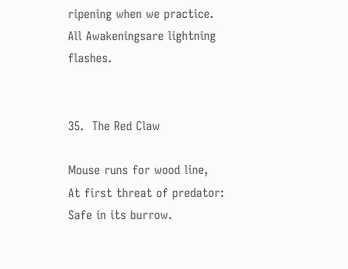ripening when we practice. All Awakeningsare lightning flashes.


35.  The Red Claw

Mouse runs for wood line,
At first threat of predator:
Safe in its burrow.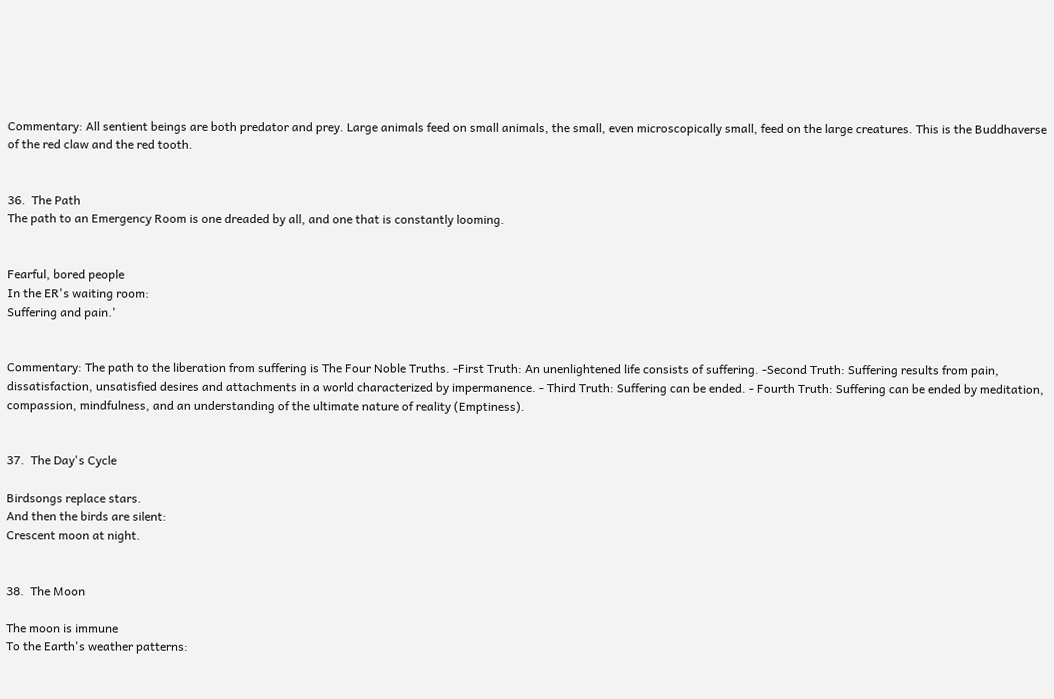Commentary: All sentient beings are both predator and prey. Large animals feed on small animals, the small, even microscopically small, feed on the large creatures. This is the Buddhaverse of the red claw and the red tooth.


36.  The Path
The path to an Emergency Room is one dreaded by all, and one that is constantly looming.


Fearful, bored people
In the ER's waiting room:
Suffering and pain.'


Commentary: The path to the liberation from suffering is The Four Noble Truths. -First Truth: An unenlightened life consists of suffering. -Second Truth: Suffering results from pain, dissatisfaction, unsatisfied desires and attachments in a world characterized by impermanence. - Third Truth: Suffering can be ended. - Fourth Truth: Suffering can be ended by meditation, compassion, mindfulness, and an understanding of the ultimate nature of reality (Emptiness).


37.  The Day's Cycle

Birdsongs replace stars.
And then the birds are silent:
Crescent moon at night.


38.  The Moon

The moon is immune
To the Earth's weather patterns: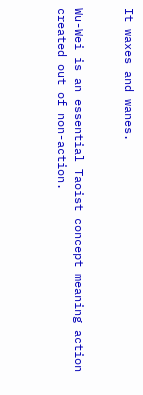It waxes and wanes.


Wu-Wei is an essential Taoist concept meaning action created out of non-action.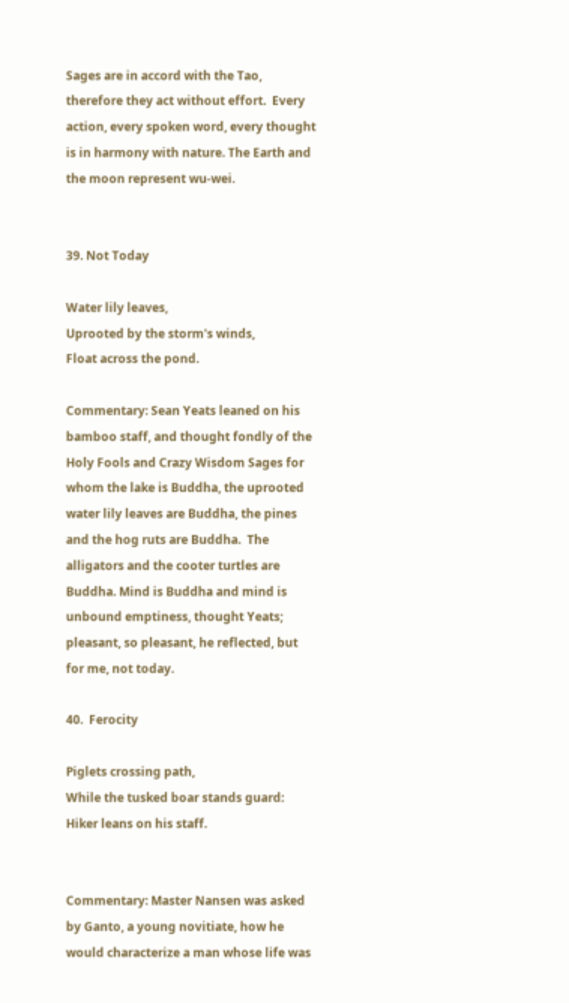Sages are in accord with the Tao, therefore they act without effort.  Every action, every spoken word, every thought is in harmony with nature. The Earth and the moon represent wu-wei.


39. Not Today

Water lily leaves,
Uprooted by the storm's winds,
Float across the pond.

Commentary: Sean Yeats leaned on his bamboo staff, and thought fondly of the Holy Fools and Crazy Wisdom Sages for whom the lake is Buddha, the uprooted water lily leaves are Buddha, the pines and the hog ruts are Buddha.  The alligators and the cooter turtles are Buddha. Mind is Buddha and mind is unbound emptiness, thought Yeats; pleasant, so pleasant, he reflected, but for me, not today.

40.  Ferocity

Piglets crossing path,
While the tusked boar stands guard:
Hiker leans on his staff.


Commentary: Master Nansen was asked by Ganto, a young novitiate, how he would characterize a man whose life was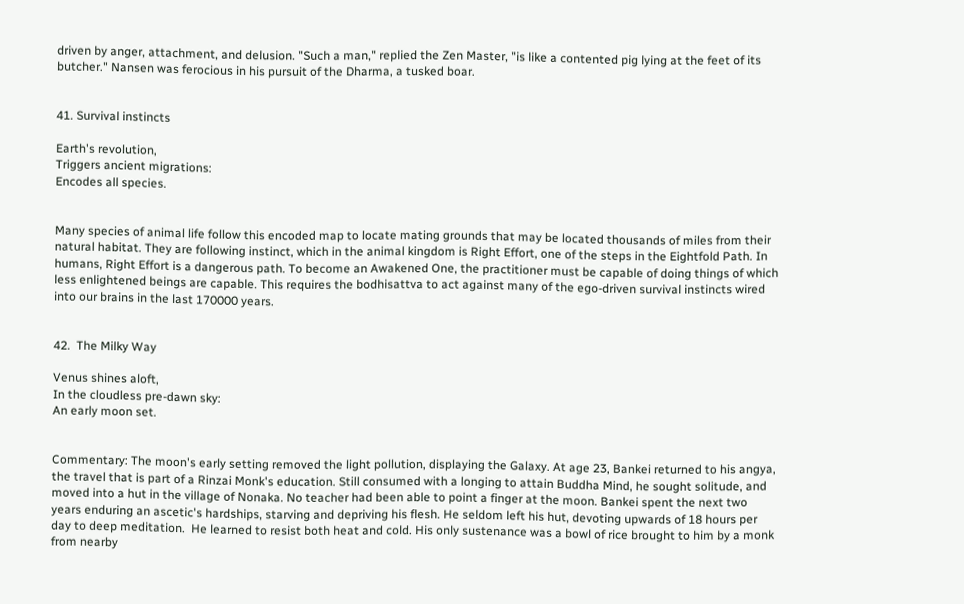driven by anger, attachment, and delusion. "Such a man," replied the Zen Master, "is like a contented pig lying at the feet of its butcher." Nansen was ferocious in his pursuit of the Dharma, a tusked boar.


41. Survival instincts

Earth's revolution,
Triggers ancient migrations:
Encodes all species.


Many species of animal life follow this encoded map to locate mating grounds that may be located thousands of miles from their natural habitat. They are following instinct, which in the animal kingdom is Right Effort, one of the steps in the Eightfold Path. In humans, Right Effort is a dangerous path. To become an Awakened One, the practitioner must be capable of doing things of which less enlightened beings are capable. This requires the bodhisattva to act against many of the ego-driven survival instincts wired into our brains in the last 170000 years.


42.  The Milky Way

Venus shines aloft,
In the cloudless pre-dawn sky:
An early moon set.


Commentary: The moon's early setting removed the light pollution, displaying the Galaxy. At age 23, Bankei returned to his angya, the travel that is part of a Rinzai Monk's education. Still consumed with a longing to attain Buddha Mind, he sought solitude, and moved into a hut in the village of Nonaka. No teacher had been able to point a finger at the moon. Bankei spent the next two years enduring an ascetic's hardships, starving and depriving his flesh. He seldom left his hut, devoting upwards of 18 hours per day to deep meditation.  He learned to resist both heat and cold. His only sustenance was a bowl of rice brought to him by a monk from nearby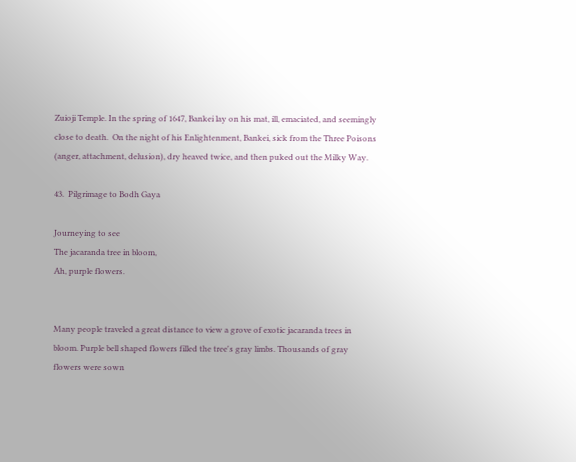Zuioji Temple. In the spring of 1647, Bankei lay on his mat, ill, emaciated, and seemingly close to death.  On the night of his Enlightenment, Bankei, sick from the Three Poisons (anger, attachment, delusion), dry heaved twice, and then puked out the Milky Way.

43.  Pilgrimage to Bodh Gaya

Journeying to see
The jacaranda tree in bloom,
Ah, purple flowers.


Many people traveled a great distance to view a grove of exotic jacaranda trees in bloom. Purple bell shaped flowers filled the tree's gray limbs. Thousands of gray flowers were sown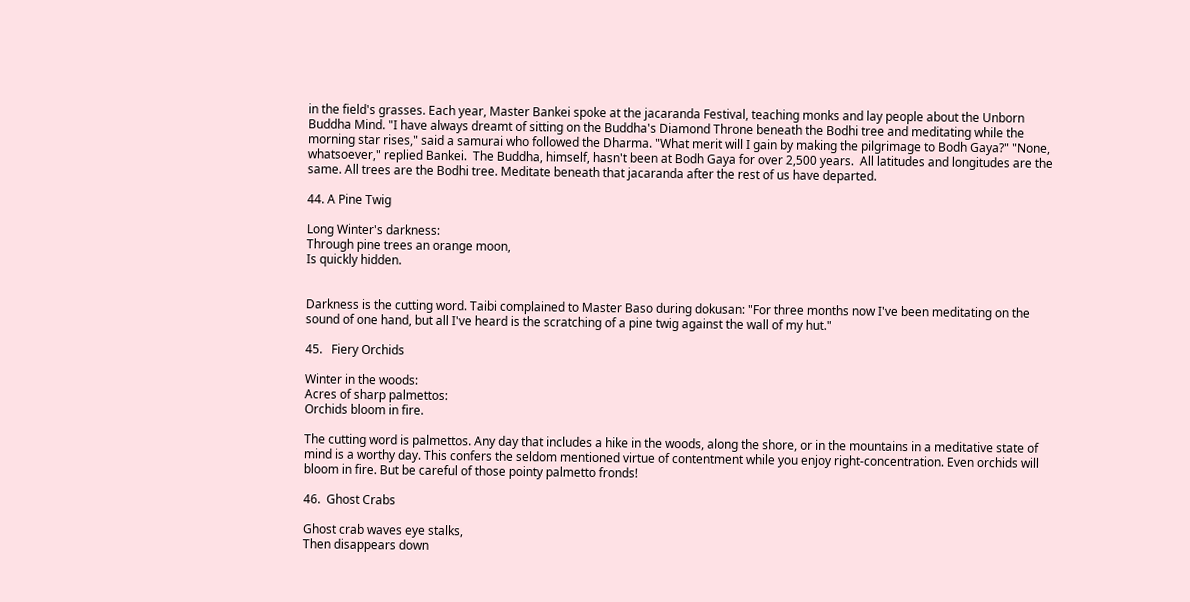in the field's grasses. Each year, Master Bankei spoke at the jacaranda Festival, teaching monks and lay people about the Unborn Buddha Mind. "I have always dreamt of sitting on the Buddha's Diamond Throne beneath the Bodhi tree and meditating while the morning star rises," said a samurai who followed the Dharma. "What merit will I gain by making the pilgrimage to Bodh Gaya?" "None, whatsoever," replied Bankei.  The Buddha, himself, hasn't been at Bodh Gaya for over 2,500 years.  All latitudes and longitudes are the same. All trees are the Bodhi tree. Meditate beneath that jacaranda after the rest of us have departed.

44. A Pine Twig

Long Winter's darkness:
Through pine trees an orange moon,
Is quickly hidden.


Darkness is the cutting word. Taibi complained to Master Baso during dokusan: "For three months now I've been meditating on the sound of one hand, but all I've heard is the scratching of a pine twig against the wall of my hut."

45.   Fiery Orchids

Winter in the woods:
Acres of sharp palmettos:
Orchids bloom in fire.

The cutting word is palmettos. Any day that includes a hike in the woods, along the shore, or in the mountains in a meditative state of mind is a worthy day. This confers the seldom mentioned virtue of contentment while you enjoy right-concentration. Even orchids will bloom in fire. But be careful of those pointy palmetto fronds!

46.  Ghost Crabs

Ghost crab waves eye stalks,
Then disappears down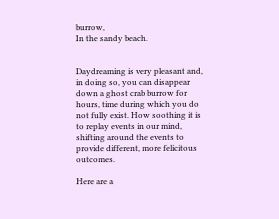burrow,
In the sandy beach.


Daydreaming is very pleasant and, in doing so, you can disappear down a ghost crab burrow for hours, time during which you do not fully exist. How soothing it is to replay events in our mind, shifting around the events to provide different, more felicitous outcomes.

Here are a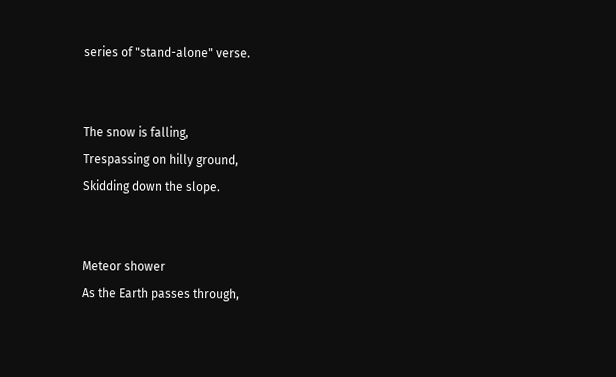series of "stand-alone" verse.


The snow is falling,
Trespassing on hilly ground,
Skidding down the slope.


Meteor shower
As the Earth passes through,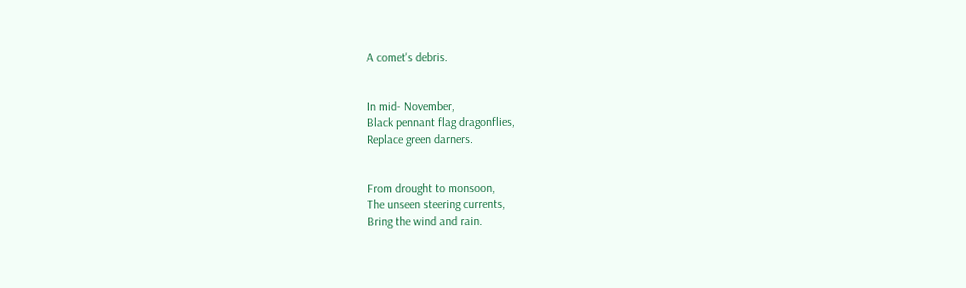A comet's debris.


In mid- November,
Black pennant flag dragonflies,
Replace green darners.


From drought to monsoon,
The unseen steering currents,
Bring the wind and rain.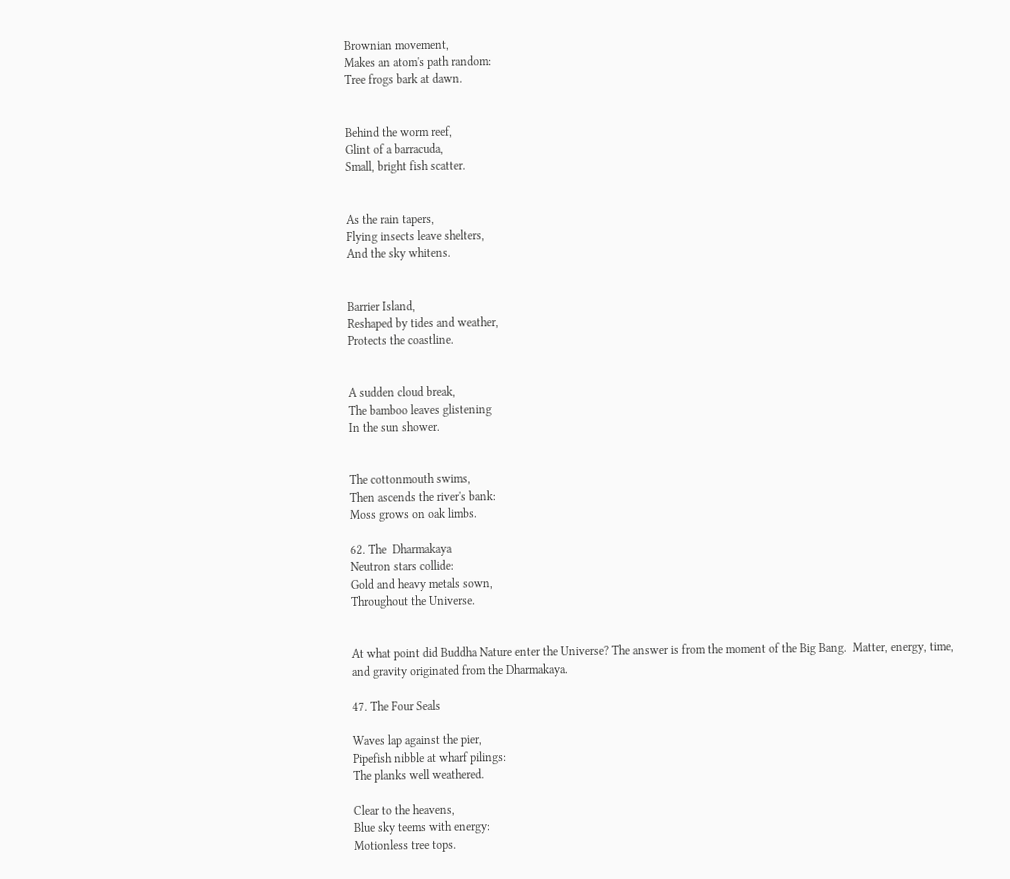Brownian movement,
Makes an atom's path random:
Tree frogs bark at dawn.


Behind the worm reef,
Glint of a barracuda,
Small, bright fish scatter.


As the rain tapers,
Flying insects leave shelters,
And the sky whitens.


Barrier Island,
Reshaped by tides and weather,
Protects the coastline.


A sudden cloud break,
The bamboo leaves glistening
In the sun shower.


The cottonmouth swims,
Then ascends the river's bank:
Moss grows on oak limbs.

62. The  Dharmakaya
Neutron stars collide:
Gold and heavy metals sown,
Throughout the Universe.


At what point did Buddha Nature enter the Universe? The answer is from the moment of the Big Bang.  Matter, energy, time, and gravity originated from the Dharmakaya.

47. The Four Seals

Waves lap against the pier,
Pipefish nibble at wharf pilings:
The planks well weathered.

Clear to the heavens,
Blue sky teems with energy:
Motionless tree tops.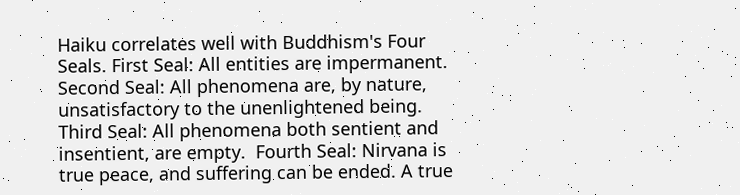Haiku correlates well with Buddhism's Four Seals. First Seal: All entities are impermanent. Second Seal: All phenomena are, by nature, unsatisfactory to the unenlightened being.  Third Seal: All phenomena both sentient and insentient, are empty.  Fourth Seal: Nirvana is true peace, and suffering can be ended. A true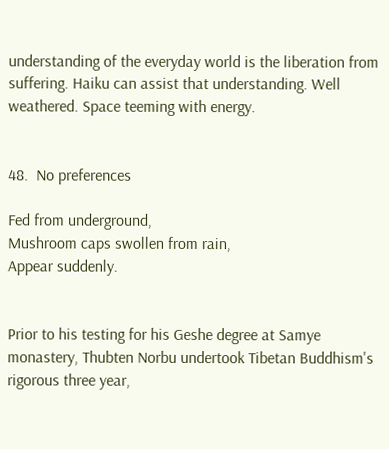understanding of the everyday world is the liberation from suffering. Haiku can assist that understanding. Well weathered. Space teeming with energy.


48.  No preferences

Fed from underground,
Mushroom caps swollen from rain,
Appear suddenly.


Prior to his testing for his Geshe degree at Samye monastery, Thubten Norbu undertook Tibetan Buddhism's rigorous three year,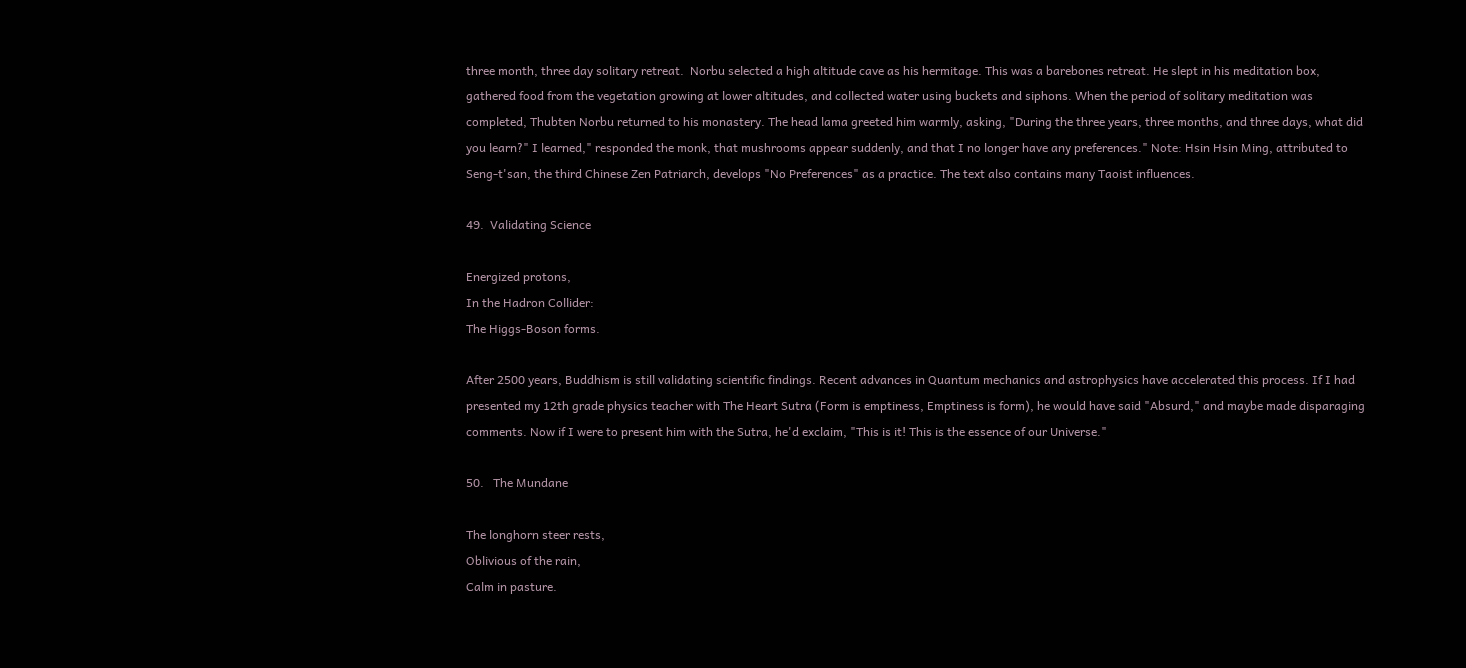three month, three day solitary retreat.  Norbu selected a high altitude cave as his hermitage. This was a barebones retreat. He slept in his meditation box, gathered food from the vegetation growing at lower altitudes, and collected water using buckets and siphons. When the period of solitary meditation was completed, Thubten Norbu returned to his monastery. The head lama greeted him warmly, asking, "During the three years, three months, and three days, what did you learn?" I learned," responded the monk, that mushrooms appear suddenly, and that I no longer have any preferences." Note: Hsin Hsin Ming, attributed to Seng-t'san, the third Chinese Zen Patriarch, develops "No Preferences" as a practice. The text also contains many Taoist influences.

49.  Validating Science

Energized protons,
In the Hadron Collider:
The Higgs-Boson forms.

After 2500 years, Buddhism is still validating scientific findings. Recent advances in Quantum mechanics and astrophysics have accelerated this process. If I had presented my 12th grade physics teacher with The Heart Sutra (Form is emptiness, Emptiness is form), he would have said "Absurd," and maybe made disparaging comments. Now if I were to present him with the Sutra, he'd exclaim, "This is it! This is the essence of our Universe."

50.   The Mundane

The longhorn steer rests,
Oblivious of the rain,
Calm in pasture.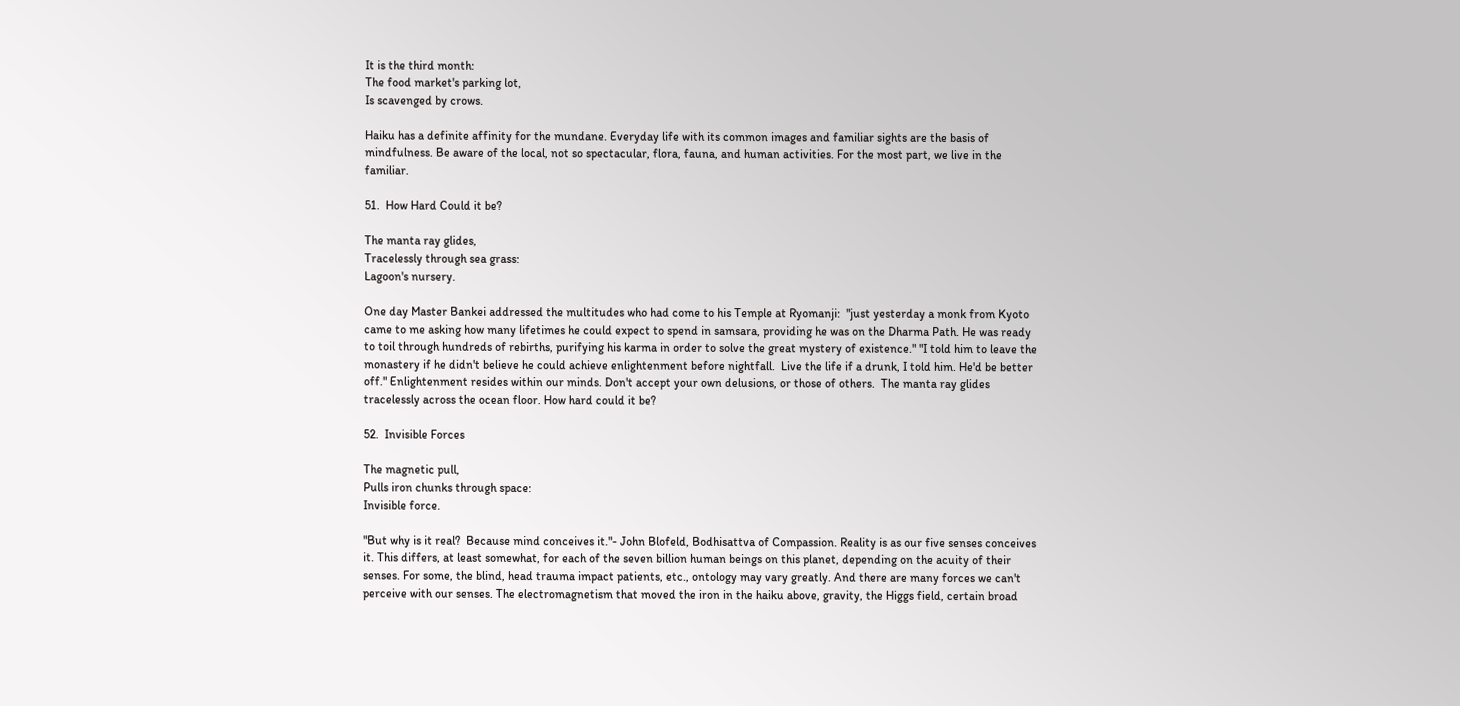It is the third month:
The food market's parking lot,
Is scavenged by crows.

Haiku has a definite affinity for the mundane. Everyday life with its common images and familiar sights are the basis of mindfulness. Be aware of the local, not so spectacular, flora, fauna, and human activities. For the most part, we live in the familiar.

51.  How Hard Could it be?

The manta ray glides,
Tracelessly through sea grass:
Lagoon's nursery.

One day Master Bankei addressed the multitudes who had come to his Temple at Ryomanji:  "just yesterday a monk from Kyoto came to me asking how many lifetimes he could expect to spend in samsara, providing he was on the Dharma Path. He was ready to toil through hundreds of rebirths, purifying his karma in order to solve the great mystery of existence." "I told him to leave the monastery if he didn't believe he could achieve enlightenment before nightfall.  Live the life if a drunk, I told him. He'd be better off." Enlightenment resides within our minds. Don't accept your own delusions, or those of others.  The manta ray glides tracelessly across the ocean floor. How hard could it be?

52.  Invisible Forces

The magnetic pull,
Pulls iron chunks through space:
Invisible force.

"But why is it real?  Because mind conceives it."- John Blofeld, Bodhisattva of Compassion. Reality is as our five senses conceives it. This differs, at least somewhat, for each of the seven billion human beings on this planet, depending on the acuity of their senses. For some, the blind, head trauma impact patients, etc., ontology may vary greatly. And there are many forces we can't perceive with our senses. The electromagnetism that moved the iron in the haiku above, gravity, the Higgs field, certain broad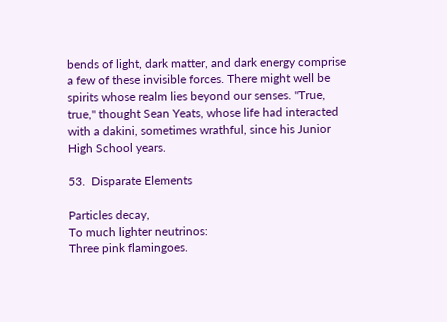bends of light, dark matter, and dark energy comprise a few of these invisible forces. There might well be spirits whose realm lies beyond our senses. "True, true," thought Sean Yeats, whose life had interacted with a dakini, sometimes wrathful, since his Junior High School years.

53.  Disparate Elements

Particles decay,
To much lighter neutrinos:
Three pink flamingoes.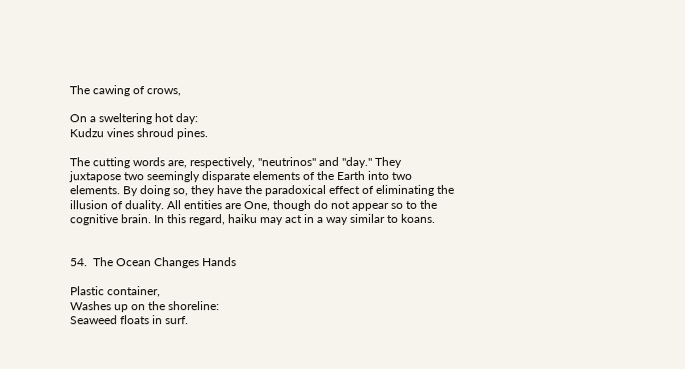The cawing of crows,

On a sweltering hot day:
Kudzu vines shroud pines.

The cutting words are, respectively, "neutrinos" and "day." They juxtapose two seemingly disparate elements of the Earth into two elements. By doing so, they have the paradoxical effect of eliminating the illusion of duality. All entities are One, though do not appear so to the cognitive brain. In this regard, haiku may act in a way similar to koans.


54.  The Ocean Changes Hands

Plastic container,
Washes up on the shoreline:
Seaweed floats in surf.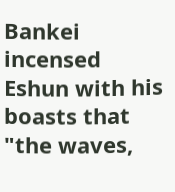Bankei incensed Eshun with his boasts that "the waves,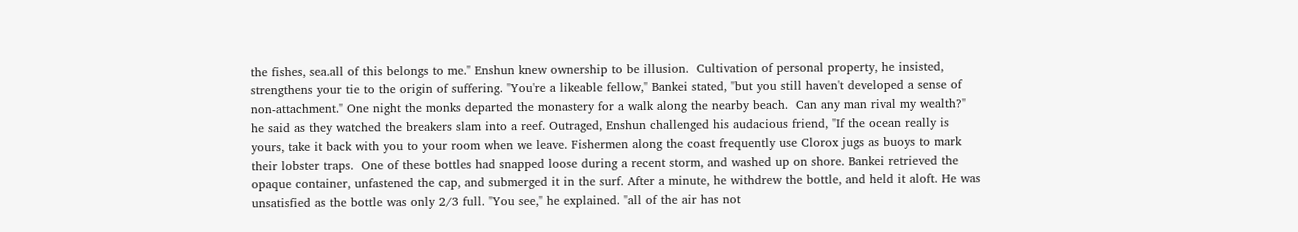the fishes, sea.all of this belongs to me." Enshun knew ownership to be illusion.  Cultivation of personal property, he insisted, strengthens your tie to the origin of suffering. "You're a likeable fellow," Bankei stated, "but you still haven't developed a sense of non-attachment." One night the monks departed the monastery for a walk along the nearby beach.  Can any man rival my wealth?" he said as they watched the breakers slam into a reef. Outraged, Enshun challenged his audacious friend, "If the ocean really is yours, take it back with you to your room when we leave. Fishermen along the coast frequently use Clorox jugs as buoys to mark their lobster traps.  One of these bottles had snapped loose during a recent storm, and washed up on shore. Bankei retrieved the opaque container, unfastened the cap, and submerged it in the surf. After a minute, he withdrew the bottle, and held it aloft. He was unsatisfied as the bottle was only 2/3 full. "You see," he explained. "all of the air has not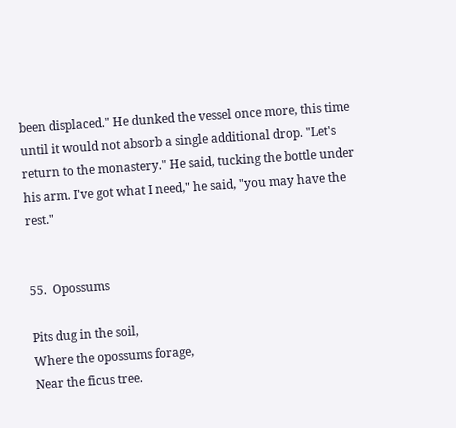been displaced." He dunked the vessel once more, this time until it would not absorb a single additional drop. "Let's return to the monastery." He said, tucking the bottle under his arm. I've got what I need," he said, "you may have the rest."


55.  Opossums

Pits dug in the soil,
Where the opossums forage,
Near the ficus tree.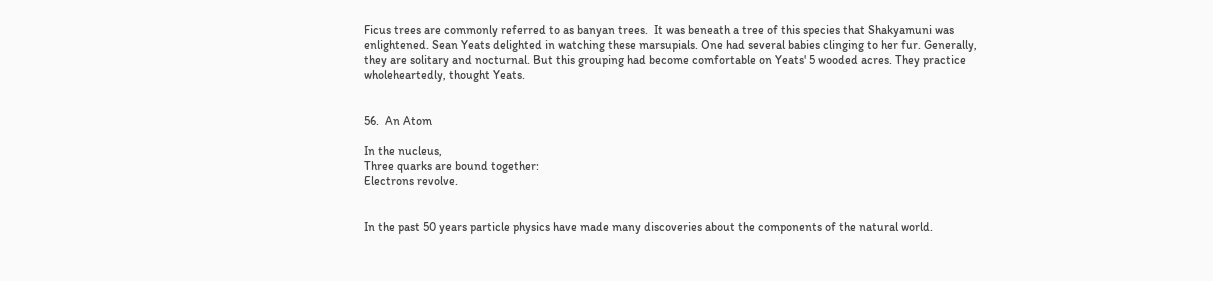Ficus trees are commonly referred to as banyan trees.  It was beneath a tree of this species that Shakyamuni was enlightened. Sean Yeats delighted in watching these marsupials. One had several babies clinging to her fur. Generally, they are solitary and nocturnal. But this grouping had become comfortable on Yeats' 5 wooded acres. They practice wholeheartedly, thought Yeats.


56.  An Atom

In the nucleus,
Three quarks are bound together:
Electrons revolve.


In the past 50 years particle physics have made many discoveries about the components of the natural world.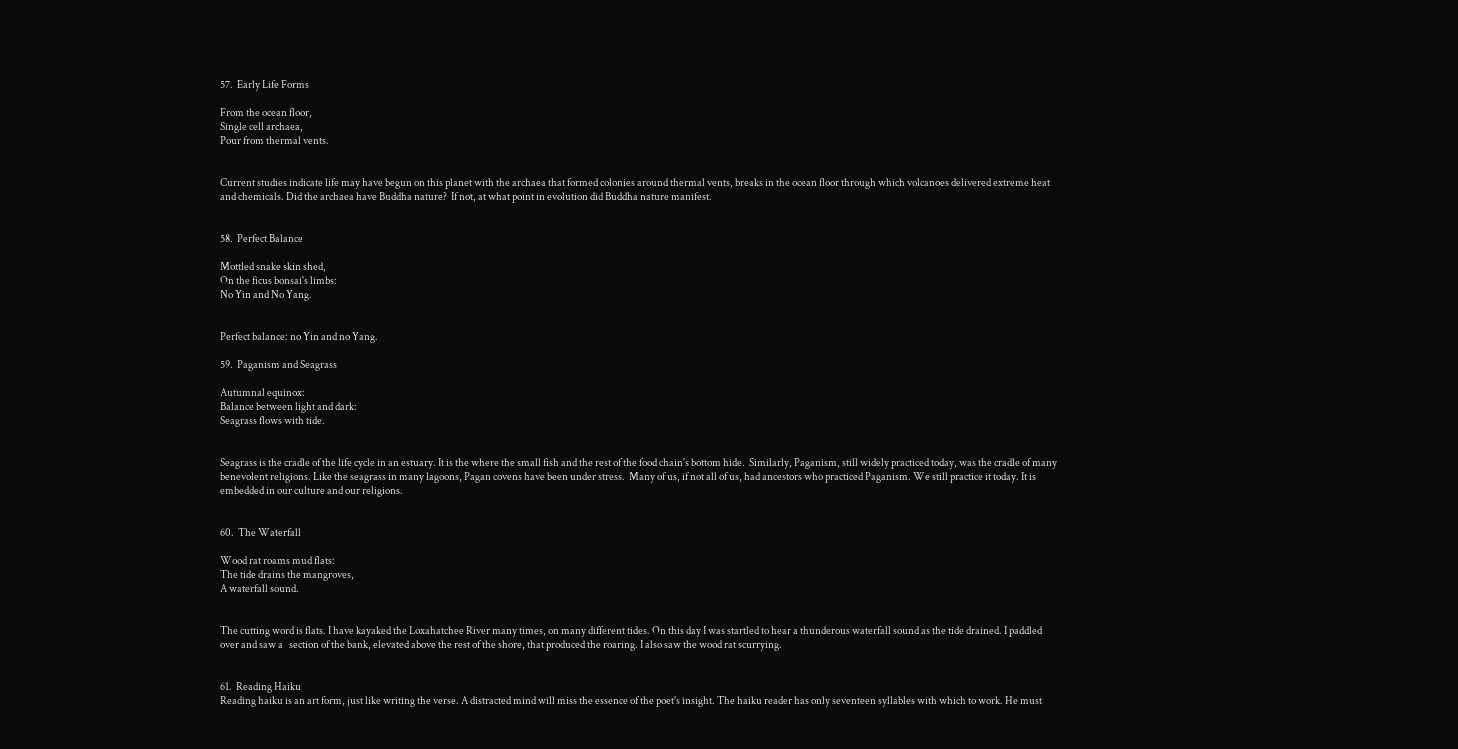57.  Early Life Forms

From the ocean floor,
Single cell archaea,
Pour from thermal vents.


Current studies indicate life may have begun on this planet with the archaea that formed colonies around thermal vents, breaks in the ocean floor through which volcanoes delivered extreme heat and chemicals. Did the archaea have Buddha nature?  If not, at what point in evolution did Buddha nature manifest.


58.  Perfect Balance

Mottled snake skin shed,
On the ficus bonsai's limbs:
No Yin and No Yang.


Perfect balance: no Yin and no Yang.

59.  Paganism and Seagrass

Autumnal equinox:
Balance between light and dark:
Seagrass flows with tide.


Seagrass is the cradle of the life cycle in an estuary. It is the where the small fish and the rest of the food chain's bottom hide.  Similarly, Paganism, still widely practiced today, was the cradle of many benevolent religions. Like the seagrass in many lagoons, Pagan covens have been under stress.  Many of us, if not all of us, had ancestors who practiced Paganism. We still practice it today. It is embedded in our culture and our religions.


60.  The Waterfall

Wood rat roams mud flats:
The tide drains the mangroves,
A waterfall sound.


The cutting word is flats. I have kayaked the Loxahatchee River many times, on many different tides. On this day I was startled to hear a thunderous waterfall sound as the tide drained. I paddled over and saw a   section of the bank, elevated above the rest of the shore, that produced the roaring. I also saw the wood rat scurrying.


61.  Reading Haiku
Reading haiku is an art form, just like writing the verse. A distracted mind will miss the essence of the poet's insight. The haiku reader has only seventeen syllables with which to work. He must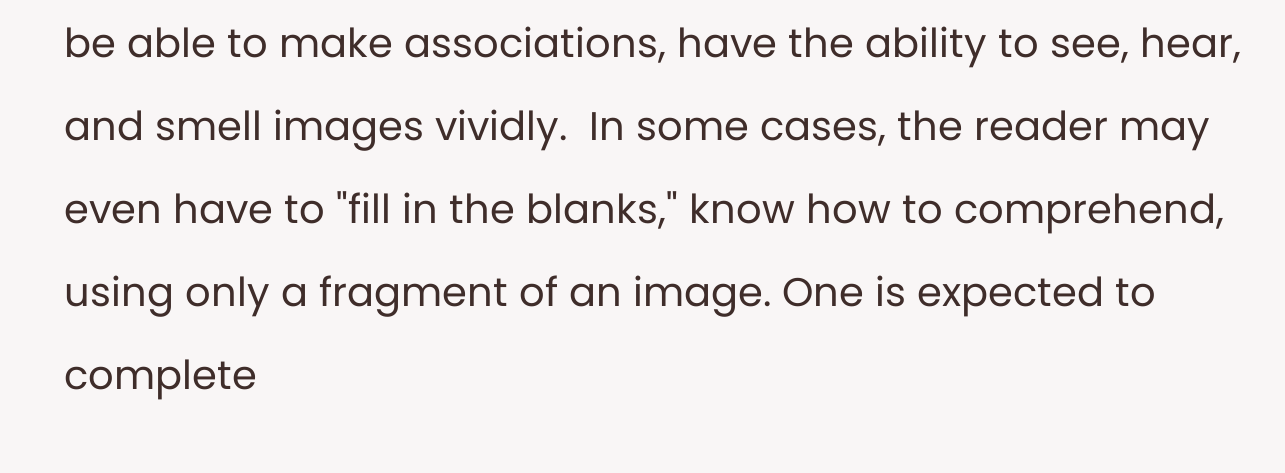be able to make associations, have the ability to see, hear, and smell images vividly.  In some cases, the reader may even have to "fill in the blanks," know how to comprehend, using only a fragment of an image. One is expected to complete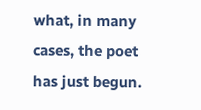what, in many cases, the poet has just begun.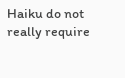Haiku do not really require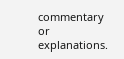commentary or explanations.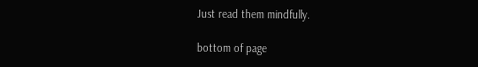Just read them mindfully.

bottom of page